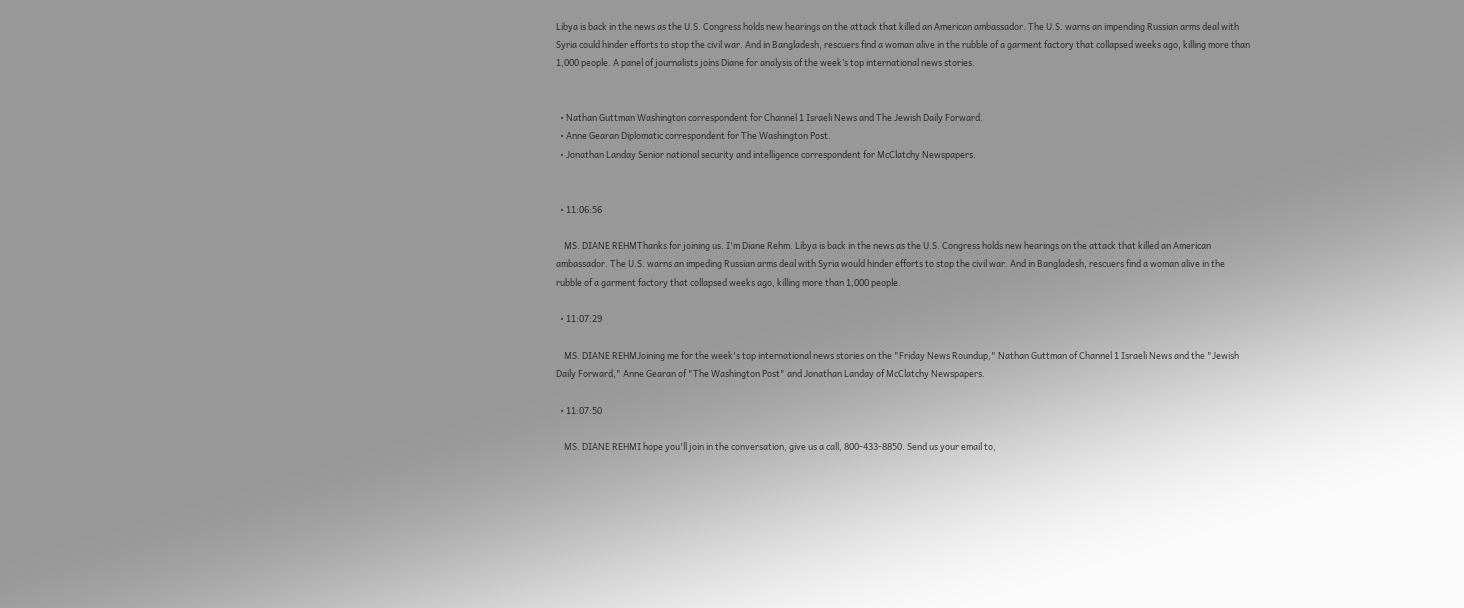Libya is back in the news as the U.S. Congress holds new hearings on the attack that killed an American ambassador. The U.S. warns an impending Russian arms deal with Syria could hinder efforts to stop the civil war. And in Bangladesh, rescuers find a woman alive in the rubble of a garment factory that collapsed weeks ago, killing more than 1,000 people. A panel of journalists joins Diane for analysis of the week’s top international news stories.


  • Nathan Guttman Washington correspondent for Channel 1 Israeli News and The Jewish Daily Forward.
  • Anne Gearan Diplomatic correspondent for The Washington Post.
  • Jonathan Landay Senior national security and intelligence correspondent for McClatchy Newspapers.


  • 11:06:56

    MS. DIANE REHMThanks for joining us. I'm Diane Rehm. Libya is back in the news as the U.S. Congress holds new hearings on the attack that killed an American ambassador. The U.S. warns an impeding Russian arms deal with Syria would hinder efforts to stop the civil war. And in Bangladesh, rescuers find a woman alive in the rubble of a garment factory that collapsed weeks ago, killing more than 1,000 people.

  • 11:07:29

    MS. DIANE REHMJoining me for the week's top international news stories on the "Friday News Roundup," Nathan Guttman of Channel 1 Israeli News and the "Jewish Daily Forward," Anne Gearan of "The Washington Post" and Jonathan Landay of McClatchy Newspapers.

  • 11:07:50

    MS. DIANE REHMI hope you'll join in the conversation, give us a call, 800-433-8850. Send us your email to,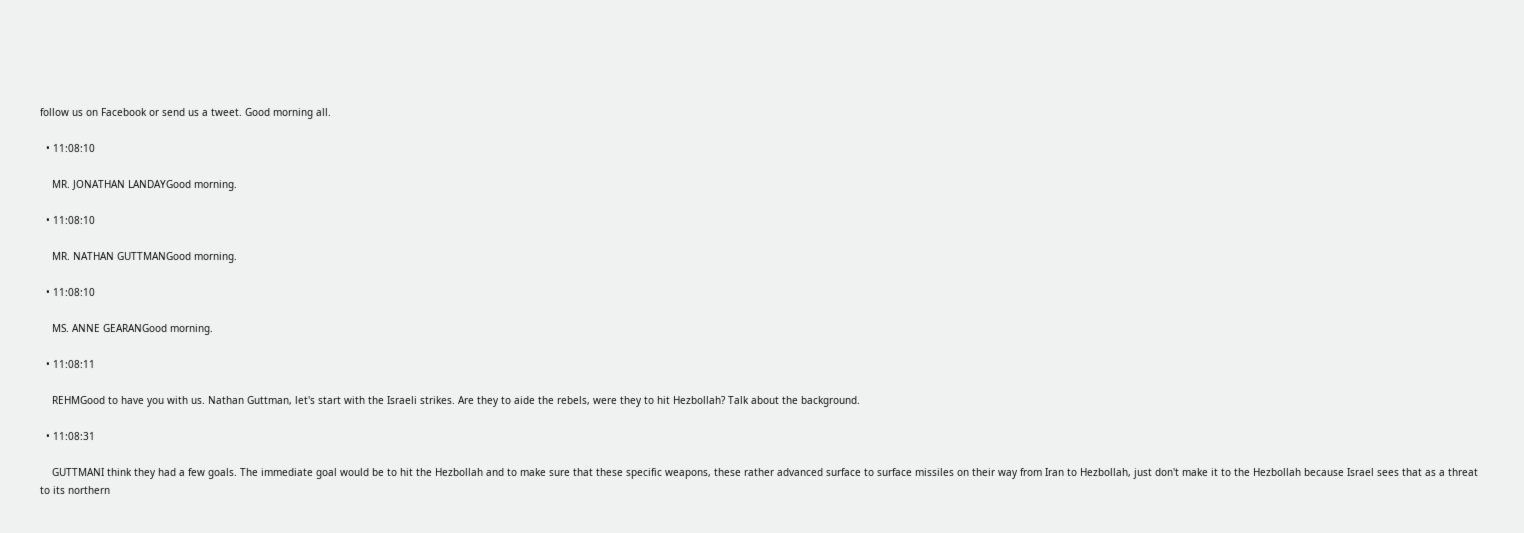follow us on Facebook or send us a tweet. Good morning all.

  • 11:08:10

    MR. JONATHAN LANDAYGood morning.

  • 11:08:10

    MR. NATHAN GUTTMANGood morning.

  • 11:08:10

    MS. ANNE GEARANGood morning.

  • 11:08:11

    REHMGood to have you with us. Nathan Guttman, let's start with the Israeli strikes. Are they to aide the rebels, were they to hit Hezbollah? Talk about the background.

  • 11:08:31

    GUTTMANI think they had a few goals. The immediate goal would be to hit the Hezbollah and to make sure that these specific weapons, these rather advanced surface to surface missiles on their way from Iran to Hezbollah, just don't make it to the Hezbollah because Israel sees that as a threat to its northern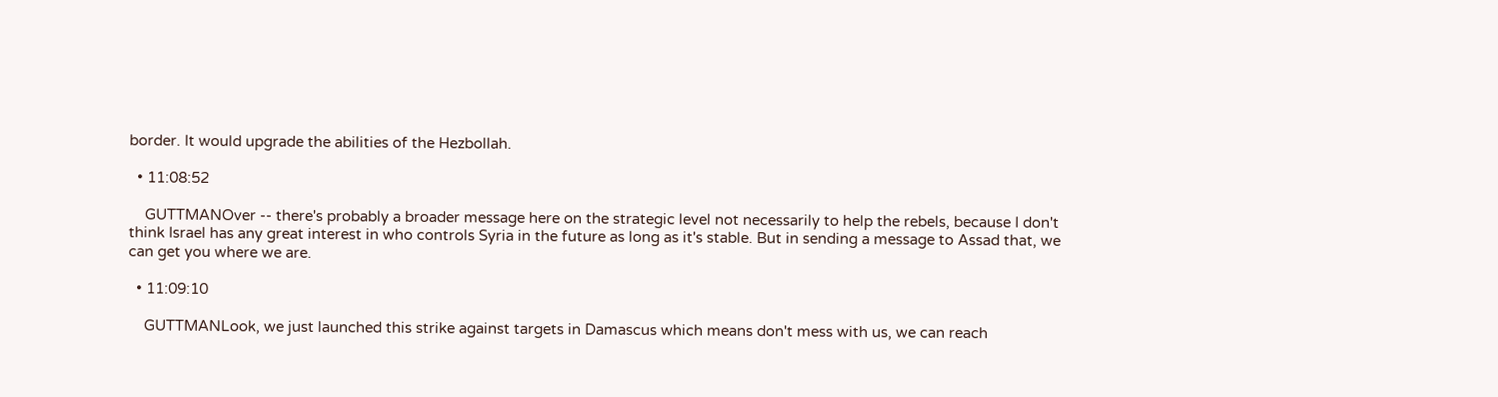border. It would upgrade the abilities of the Hezbollah.

  • 11:08:52

    GUTTMANOver -- there's probably a broader message here on the strategic level not necessarily to help the rebels, because I don't think Israel has any great interest in who controls Syria in the future as long as it's stable. But in sending a message to Assad that, we can get you where we are.

  • 11:09:10

    GUTTMANLook, we just launched this strike against targets in Damascus which means don't mess with us, we can reach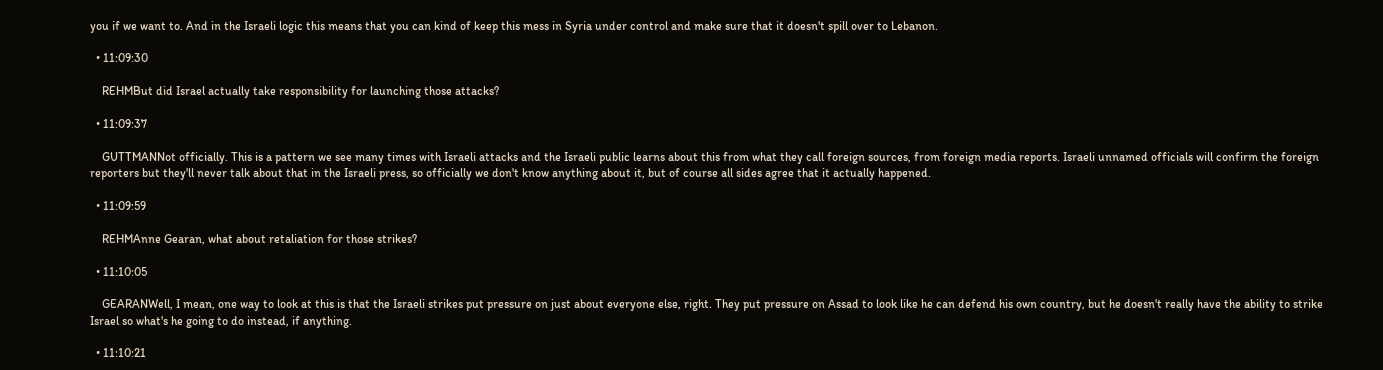you if we want to. And in the Israeli logic this means that you can kind of keep this mess in Syria under control and make sure that it doesn't spill over to Lebanon.

  • 11:09:30

    REHMBut did Israel actually take responsibility for launching those attacks?

  • 11:09:37

    GUTTMANNot officially. This is a pattern we see many times with Israeli attacks and the Israeli public learns about this from what they call foreign sources, from foreign media reports. Israeli unnamed officials will confirm the foreign reporters but they'll never talk about that in the Israeli press, so officially we don't know anything about it, but of course all sides agree that it actually happened.

  • 11:09:59

    REHMAnne Gearan, what about retaliation for those strikes?

  • 11:10:05

    GEARANWell, I mean, one way to look at this is that the Israeli strikes put pressure on just about everyone else, right. They put pressure on Assad to look like he can defend his own country, but he doesn't really have the ability to strike Israel so what's he going to do instead, if anything.

  • 11:10:21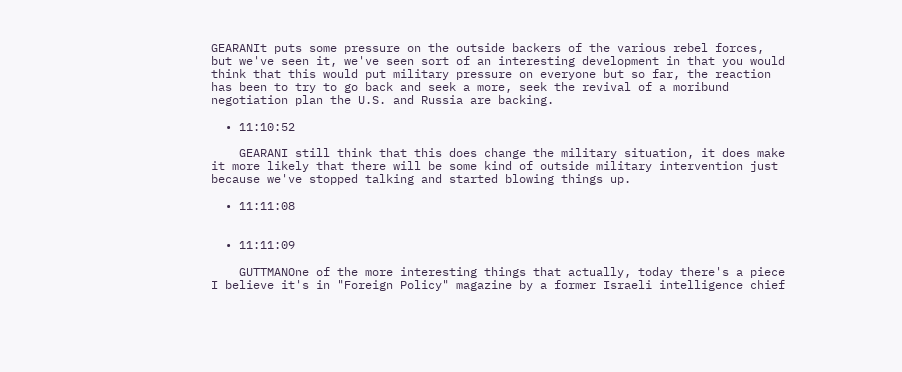GEARANIt puts some pressure on the outside backers of the various rebel forces, but we've seen it, we've seen sort of an interesting development in that you would think that this would put military pressure on everyone but so far, the reaction has been to try to go back and seek a more, seek the revival of a moribund negotiation plan the U.S. and Russia are backing.

  • 11:10:52

    GEARANI still think that this does change the military situation, it does make it more likely that there will be some kind of outside military intervention just because we've stopped talking and started blowing things up.

  • 11:11:08


  • 11:11:09

    GUTTMANOne of the more interesting things that actually, today there's a piece I believe it's in "Foreign Policy" magazine by a former Israeli intelligence chief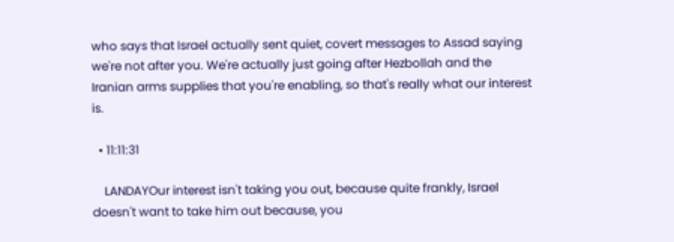who says that Israel actually sent quiet, covert messages to Assad saying we're not after you. We're actually just going after Hezbollah and the Iranian arms supplies that you're enabling, so that's really what our interest is.

  • 11:11:31

    LANDAYOur interest isn't taking you out, because quite frankly, Israel doesn't want to take him out because, you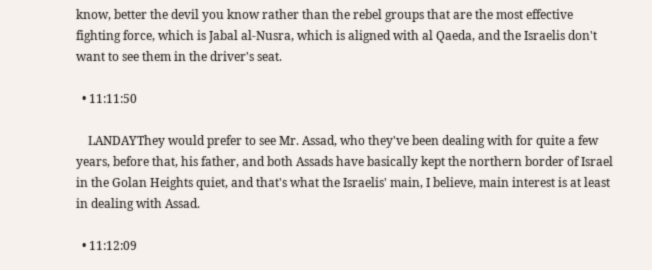know, better the devil you know rather than the rebel groups that are the most effective fighting force, which is Jabal al-Nusra, which is aligned with al Qaeda, and the Israelis don't want to see them in the driver's seat.

  • 11:11:50

    LANDAYThey would prefer to see Mr. Assad, who they've been dealing with for quite a few years, before that, his father, and both Assads have basically kept the northern border of Israel in the Golan Heights quiet, and that's what the Israelis' main, I believe, main interest is at least in dealing with Assad.

  • 11:12:09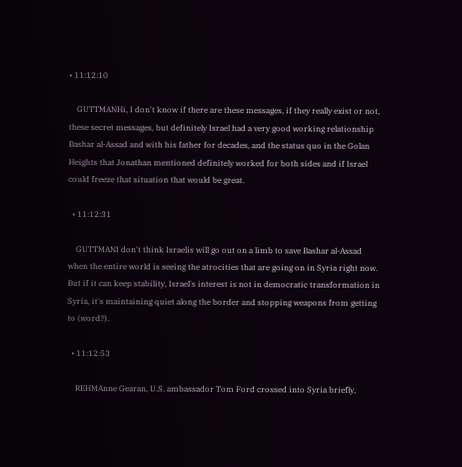• 11:12:10

    GUTTMANHi, I don't know if there are these messages, if they really exist or not, these secret messages, but definitely Israel had a very good working relationship Bashar al-Assad and with his father for decades, and the status quo in the Golan Heights that Jonathan mentioned definitely worked for both sides and if Israel could freeze that situation that would be great.

  • 11:12:31

    GUTTMANI don't think Israelis will go out on a limb to save Bashar al-Assad when the entire world is seeing the atrocities that are going on in Syria right now. But if it can keep stability, Israel's interest is not in democratic transformation in Syria, it's maintaining quiet along the border and stopping weapons from getting to (word?).

  • 11:12:53

    REHMAnne Gearan, U.S. ambassador Tom Ford crossed into Syria briefly,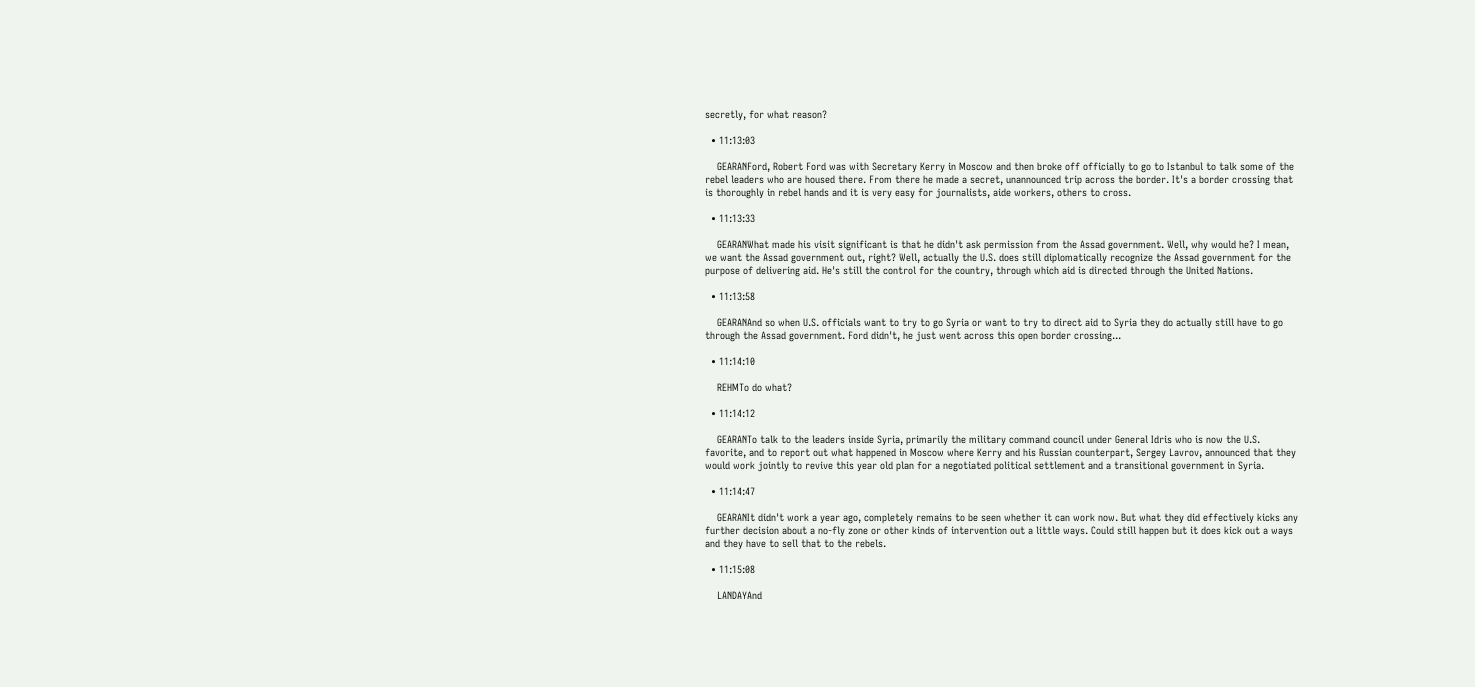secretly, for what reason?

  • 11:13:03

    GEARANFord, Robert Ford was with Secretary Kerry in Moscow and then broke off officially to go to Istanbul to talk some of the rebel leaders who are housed there. From there he made a secret, unannounced trip across the border. It's a border crossing that is thoroughly in rebel hands and it is very easy for journalists, aide workers, others to cross.

  • 11:13:33

    GEARANWhat made his visit significant is that he didn't ask permission from the Assad government. Well, why would he? I mean, we want the Assad government out, right? Well, actually the U.S. does still diplomatically recognize the Assad government for the purpose of delivering aid. He's still the control for the country, through which aid is directed through the United Nations.

  • 11:13:58

    GEARANAnd so when U.S. officials want to try to go Syria or want to try to direct aid to Syria they do actually still have to go through the Assad government. Ford didn't, he just went across this open border crossing...

  • 11:14:10

    REHMTo do what?

  • 11:14:12

    GEARANTo talk to the leaders inside Syria, primarily the military command council under General Idris who is now the U.S. favorite, and to report out what happened in Moscow where Kerry and his Russian counterpart, Sergey Lavrov, announced that they would work jointly to revive this year old plan for a negotiated political settlement and a transitional government in Syria.

  • 11:14:47

    GEARANIt didn't work a year ago, completely remains to be seen whether it can work now. But what they did effectively kicks any further decision about a no-fly zone or other kinds of intervention out a little ways. Could still happen but it does kick out a ways and they have to sell that to the rebels.

  • 11:15:08

    LANDAYAnd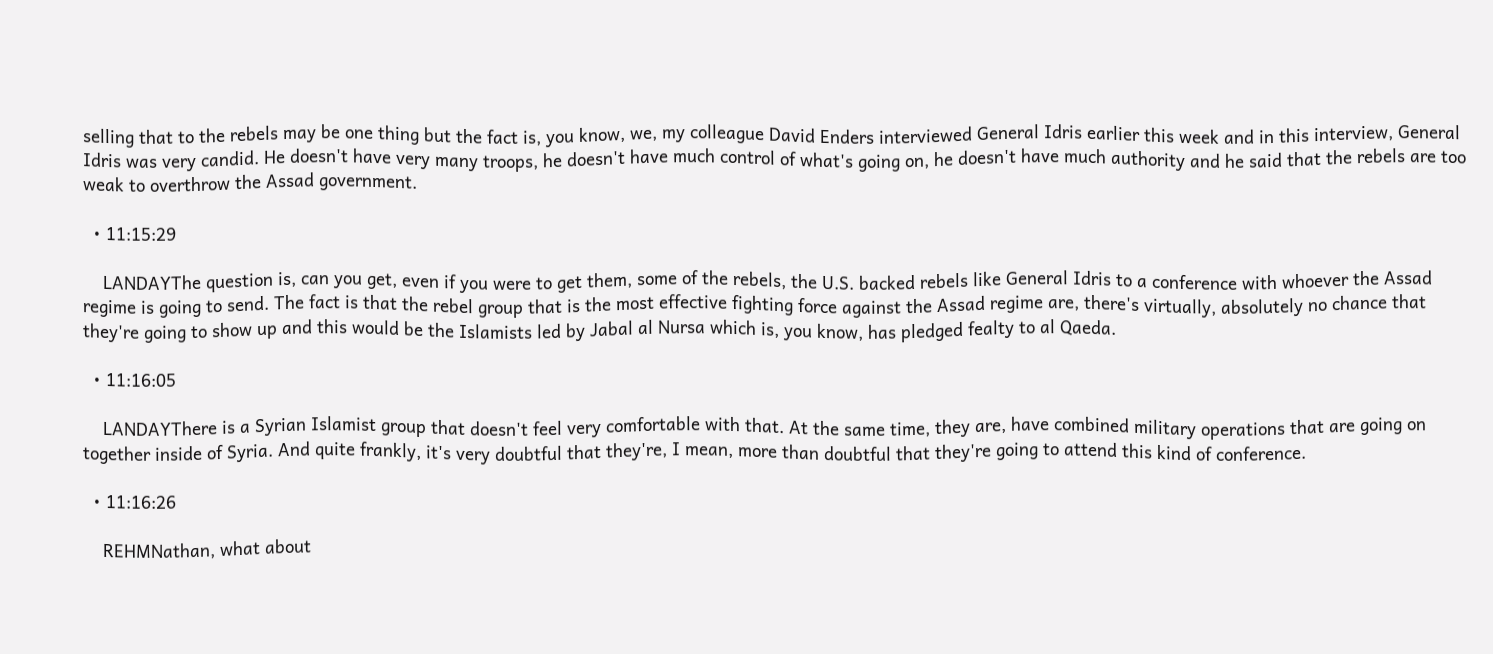selling that to the rebels may be one thing but the fact is, you know, we, my colleague David Enders interviewed General Idris earlier this week and in this interview, General Idris was very candid. He doesn't have very many troops, he doesn't have much control of what's going on, he doesn't have much authority and he said that the rebels are too weak to overthrow the Assad government.

  • 11:15:29

    LANDAYThe question is, can you get, even if you were to get them, some of the rebels, the U.S. backed rebels like General Idris to a conference with whoever the Assad regime is going to send. The fact is that the rebel group that is the most effective fighting force against the Assad regime are, there's virtually, absolutely no chance that they're going to show up and this would be the Islamists led by Jabal al Nursa which is, you know, has pledged fealty to al Qaeda.

  • 11:16:05

    LANDAYThere is a Syrian Islamist group that doesn't feel very comfortable with that. At the same time, they are, have combined military operations that are going on together inside of Syria. And quite frankly, it's very doubtful that they're, I mean, more than doubtful that they're going to attend this kind of conference.

  • 11:16:26

    REHMNathan, what about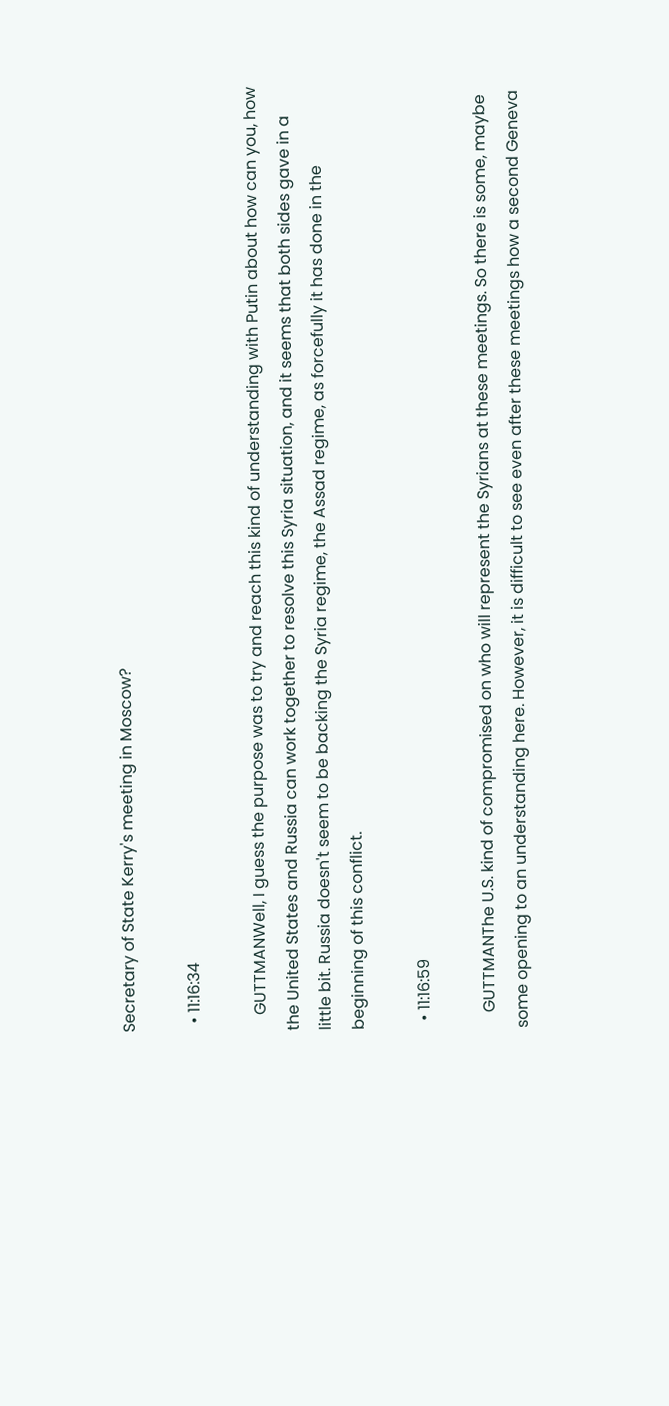Secretary of State Kerry's meeting in Moscow?

  • 11:16:34

    GUTTMANWell, I guess the purpose was to try and reach this kind of understanding with Putin about how can you, how the United States and Russia can work together to resolve this Syria situation, and it seems that both sides gave in a little bit. Russia doesn't seem to be backing the Syria regime, the Assad regime, as forcefully it has done in the beginning of this conflict.

  • 11:16:59

    GUTTMANThe U.S. kind of compromised on who will represent the Syrians at these meetings. So there is some, maybe some opening to an understanding here. However, it is difficult to see even after these meetings how a second Geneva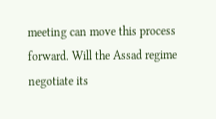meeting can move this process forward. Will the Assad regime negotiate its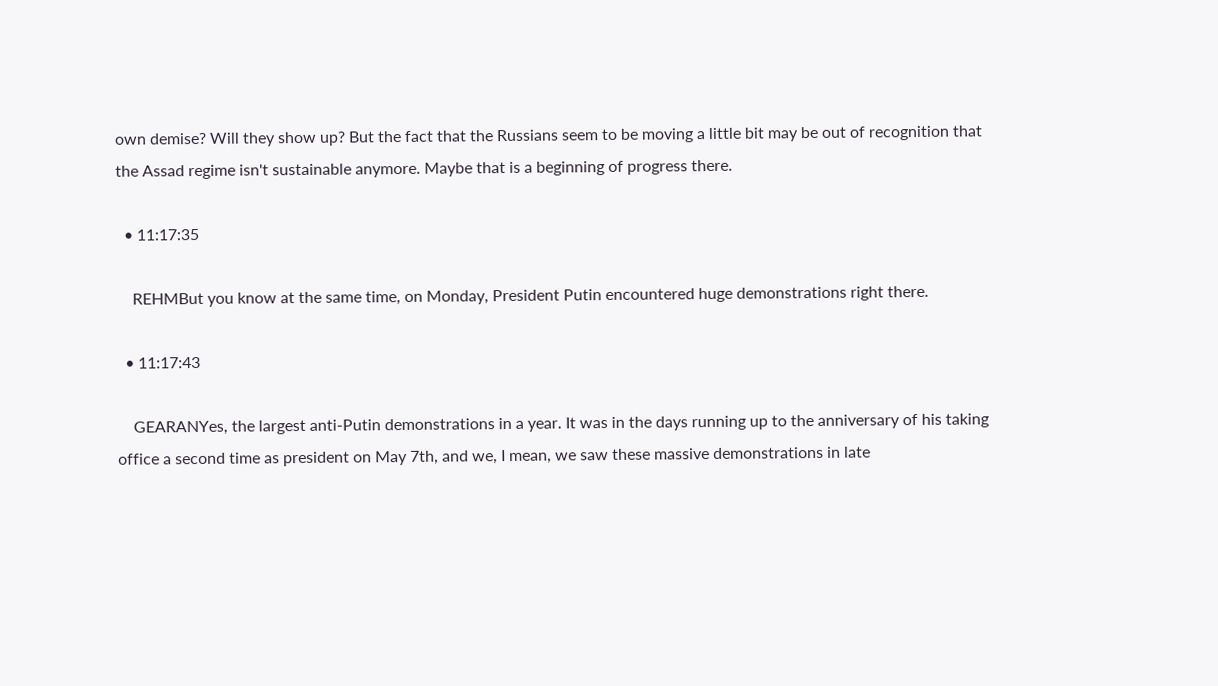own demise? Will they show up? But the fact that the Russians seem to be moving a little bit may be out of recognition that the Assad regime isn't sustainable anymore. Maybe that is a beginning of progress there.

  • 11:17:35

    REHMBut you know at the same time, on Monday, President Putin encountered huge demonstrations right there.

  • 11:17:43

    GEARANYes, the largest anti-Putin demonstrations in a year. It was in the days running up to the anniversary of his taking office a second time as president on May 7th, and we, I mean, we saw these massive demonstrations in late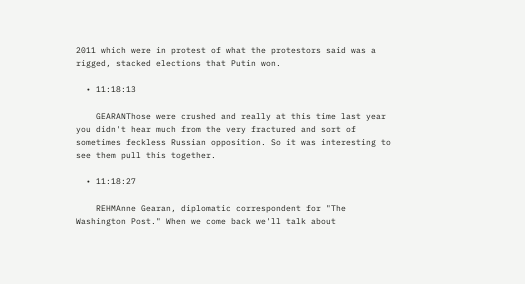2011 which were in protest of what the protestors said was a rigged, stacked elections that Putin won.

  • 11:18:13

    GEARANThose were crushed and really at this time last year you didn't hear much from the very fractured and sort of sometimes feckless Russian opposition. So it was interesting to see them pull this together.

  • 11:18:27

    REHMAnne Gearan, diplomatic correspondent for "The Washington Post." When we come back we'll talk about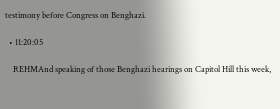testimony before Congress on Benghazi.

  • 11:20:05

    REHMAnd speaking of those Benghazi hearings on Capitol Hill this week,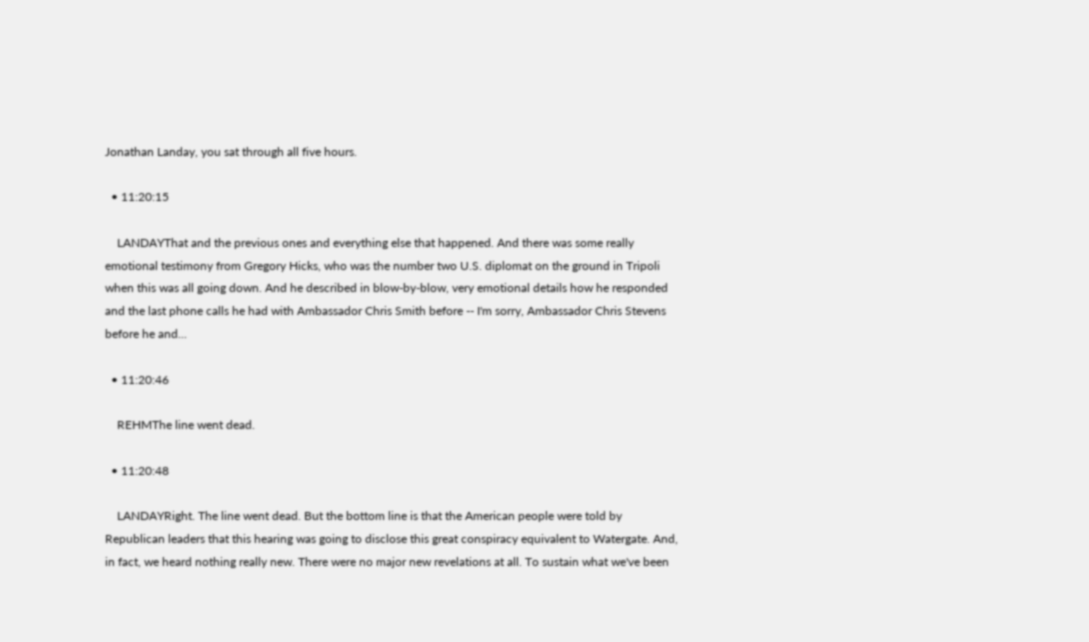Jonathan Landay, you sat through all five hours.

  • 11:20:15

    LANDAYThat and the previous ones and everything else that happened. And there was some really emotional testimony from Gregory Hicks, who was the number two U.S. diplomat on the ground in Tripoli when this was all going down. And he described in blow-by-blow, very emotional details how he responded and the last phone calls he had with Ambassador Chris Smith before -- I'm sorry, Ambassador Chris Stevens before he and...

  • 11:20:46

    REHMThe line went dead.

  • 11:20:48

    LANDAYRight. The line went dead. But the bottom line is that the American people were told by Republican leaders that this hearing was going to disclose this great conspiracy equivalent to Watergate. And, in fact, we heard nothing really new. There were no major new revelations at all. To sustain what we've been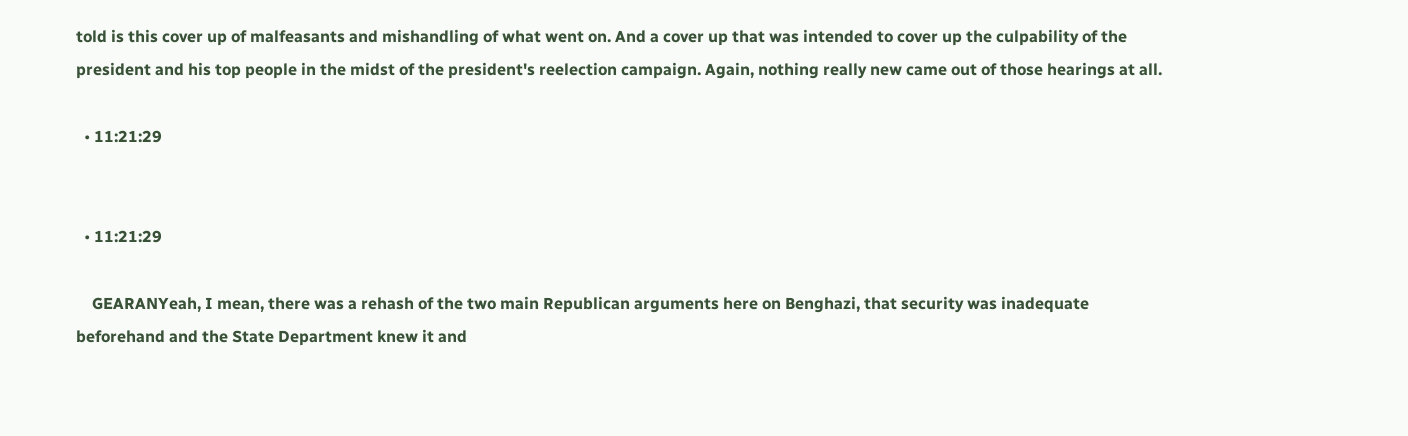told is this cover up of malfeasants and mishandling of what went on. And a cover up that was intended to cover up the culpability of the president and his top people in the midst of the president's reelection campaign. Again, nothing really new came out of those hearings at all.

  • 11:21:29


  • 11:21:29

    GEARANYeah, I mean, there was a rehash of the two main Republican arguments here on Benghazi, that security was inadequate beforehand and the State Department knew it and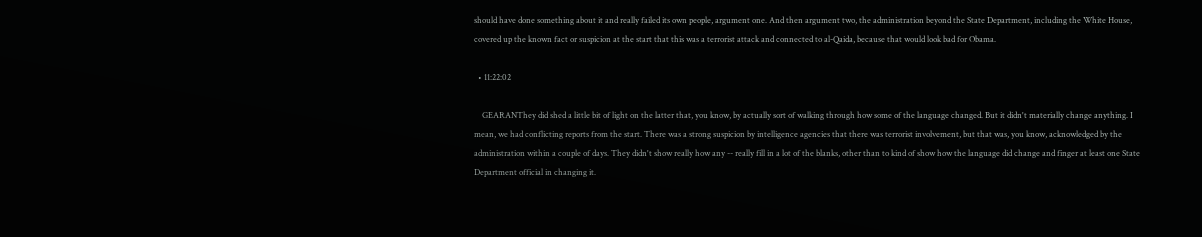should have done something about it and really failed its own people, argument one. And then argument two, the administration beyond the State Department, including the White House, covered up the known fact or suspicion at the start that this was a terrorist attack and connected to al-Qaida, because that would look bad for Obama.

  • 11:22:02

    GEARANThey did shed a little bit of light on the latter that, you know, by actually sort of walking through how some of the language changed. But it didn't materially change anything. I mean, we had conflicting reports from the start. There was a strong suspicion by intelligence agencies that there was terrorist involvement, but that was, you know, acknowledged by the administration within a couple of days. They didn't show really how any -- really fill in a lot of the blanks, other than to kind of show how the language did change and finger at least one State Department official in changing it.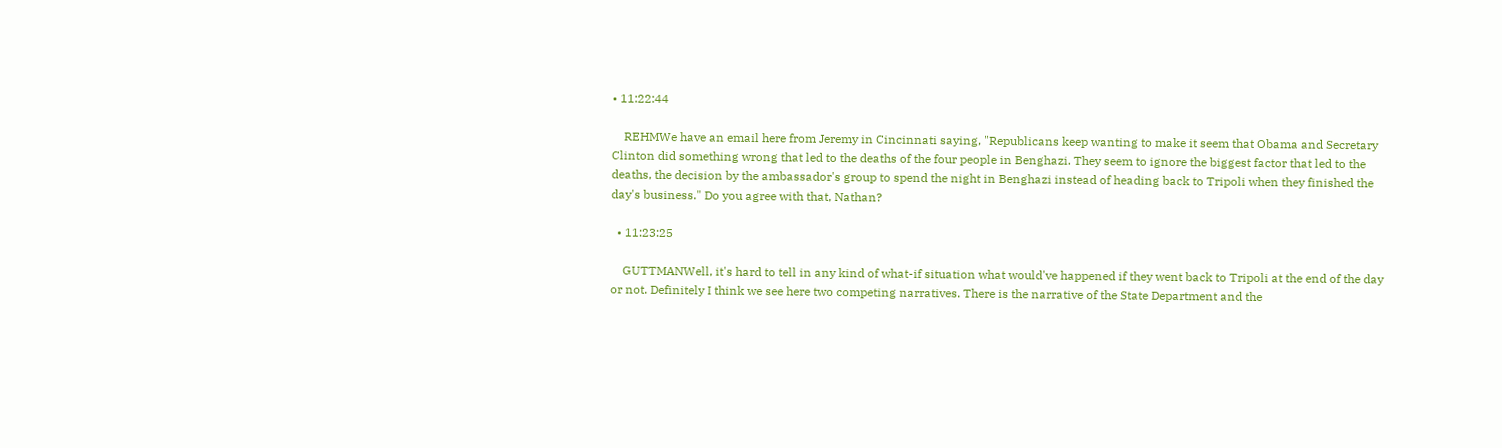• 11:22:44

    REHMWe have an email here from Jeremy in Cincinnati saying, "Republicans keep wanting to make it seem that Obama and Secretary Clinton did something wrong that led to the deaths of the four people in Benghazi. They seem to ignore the biggest factor that led to the deaths, the decision by the ambassador's group to spend the night in Benghazi instead of heading back to Tripoli when they finished the day's business." Do you agree with that, Nathan?

  • 11:23:25

    GUTTMANWell, it's hard to tell in any kind of what-if situation what would've happened if they went back to Tripoli at the end of the day or not. Definitely I think we see here two competing narratives. There is the narrative of the State Department and the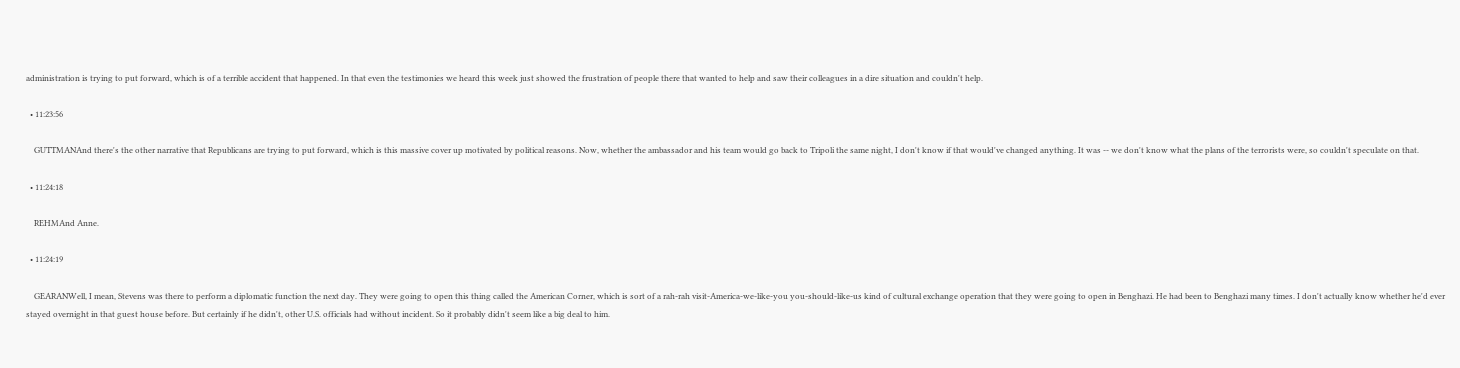administration is trying to put forward, which is of a terrible accident that happened. In that even the testimonies we heard this week just showed the frustration of people there that wanted to help and saw their colleagues in a dire situation and couldn't help.

  • 11:23:56

    GUTTMANAnd there's the other narrative that Republicans are trying to put forward, which is this massive cover up motivated by political reasons. Now, whether the ambassador and his team would go back to Tripoli the same night, I don't know if that would've changed anything. It was -- we don't know what the plans of the terrorists were, so couldn't speculate on that.

  • 11:24:18

    REHMAnd Anne.

  • 11:24:19

    GEARANWell, I mean, Stevens was there to perform a diplomatic function the next day. They were going to open this thing called the American Corner, which is sort of a rah-rah visit-America-we-like-you you-should-like-us kind of cultural exchange operation that they were going to open in Benghazi. He had been to Benghazi many times. I don't actually know whether he'd ever stayed overnight in that guest house before. But certainly if he didn't, other U.S. officials had without incident. So it probably didn't seem like a big deal to him.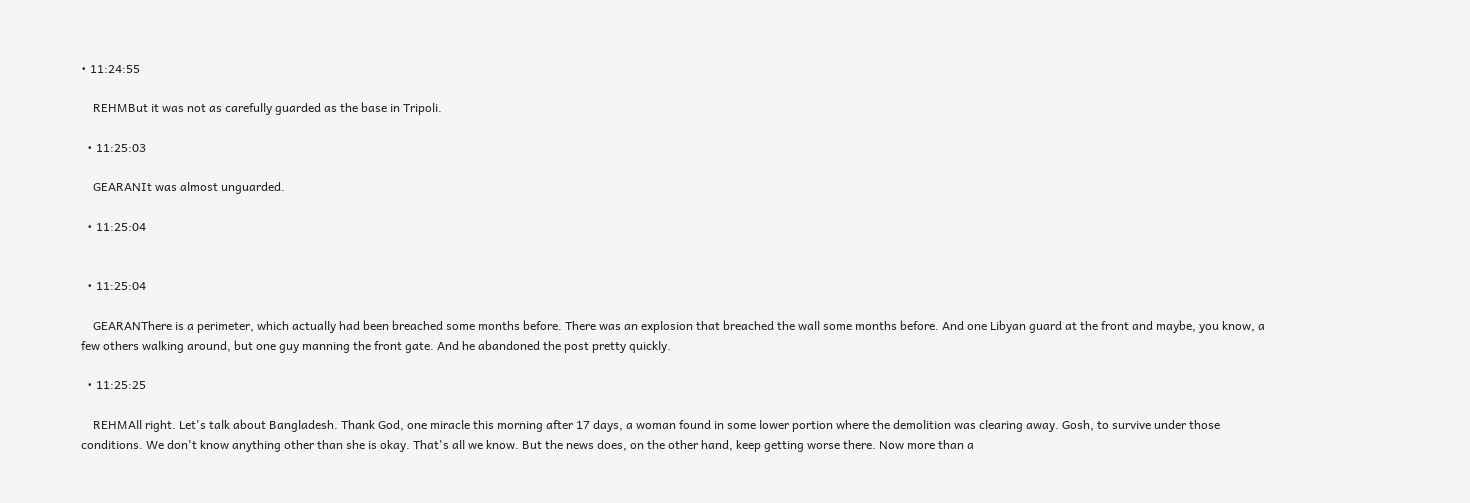• 11:24:55

    REHMBut it was not as carefully guarded as the base in Tripoli.

  • 11:25:03

    GEARANIt was almost unguarded.

  • 11:25:04


  • 11:25:04

    GEARANThere is a perimeter, which actually had been breached some months before. There was an explosion that breached the wall some months before. And one Libyan guard at the front and maybe, you know, a few others walking around, but one guy manning the front gate. And he abandoned the post pretty quickly.

  • 11:25:25

    REHMAll right. Let's talk about Bangladesh. Thank God, one miracle this morning after 17 days, a woman found in some lower portion where the demolition was clearing away. Gosh, to survive under those conditions. We don't know anything other than she is okay. That's all we know. But the news does, on the other hand, keep getting worse there. Now more than a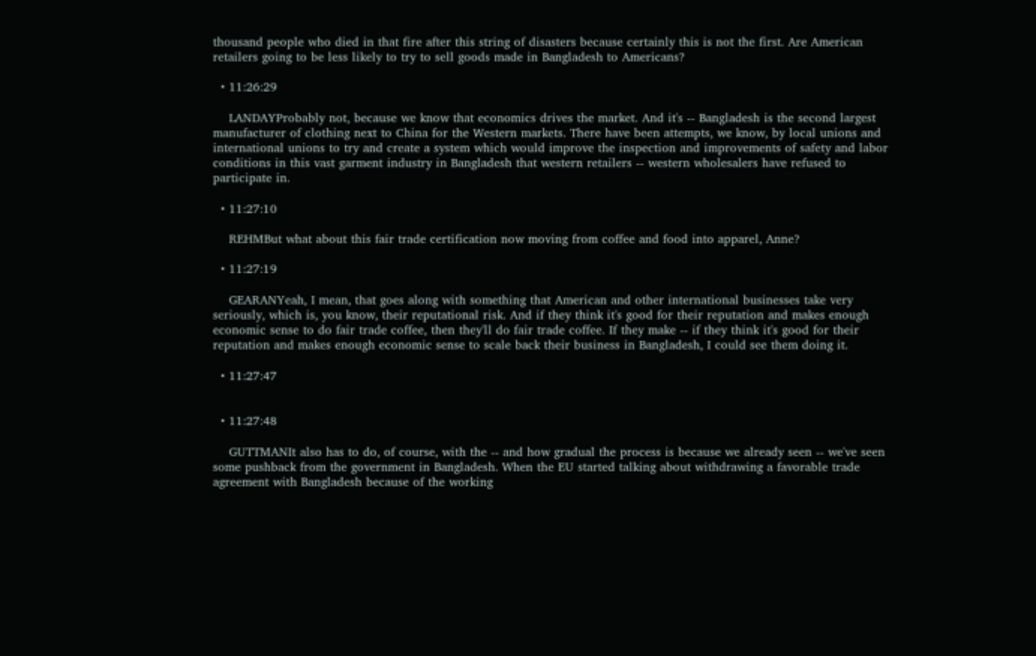thousand people who died in that fire after this string of disasters because certainly this is not the first. Are American retailers going to be less likely to try to sell goods made in Bangladesh to Americans?

  • 11:26:29

    LANDAYProbably not, because we know that economics drives the market. And it's -- Bangladesh is the second largest manufacturer of clothing next to China for the Western markets. There have been attempts, we know, by local unions and international unions to try and create a system which would improve the inspection and improvements of safety and labor conditions in this vast garment industry in Bangladesh that western retailers -- western wholesalers have refused to participate in.

  • 11:27:10

    REHMBut what about this fair trade certification now moving from coffee and food into apparel, Anne?

  • 11:27:19

    GEARANYeah, I mean, that goes along with something that American and other international businesses take very seriously, which is, you know, their reputational risk. And if they think it's good for their reputation and makes enough economic sense to do fair trade coffee, then they'll do fair trade coffee. If they make -- if they think it's good for their reputation and makes enough economic sense to scale back their business in Bangladesh, I could see them doing it.

  • 11:27:47


  • 11:27:48

    GUTTMANIt also has to do, of course, with the -- and how gradual the process is because we already seen -- we've seen some pushback from the government in Bangladesh. When the EU started talking about withdrawing a favorable trade agreement with Bangladesh because of the working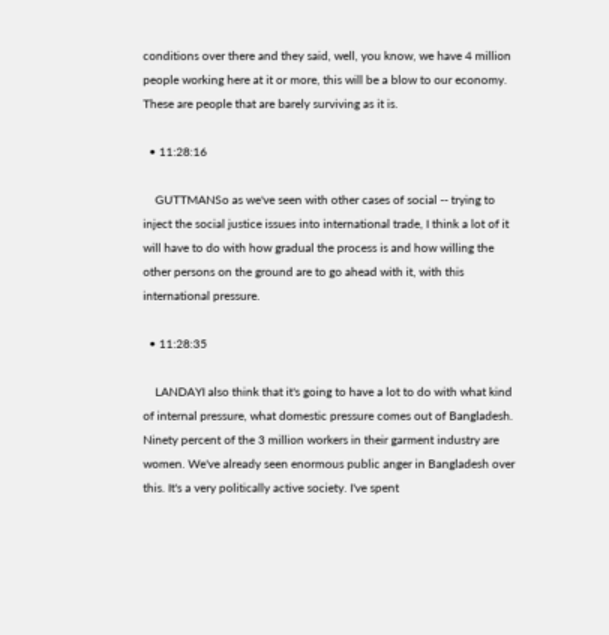conditions over there and they said, well, you know, we have 4 million people working here at it or more, this will be a blow to our economy. These are people that are barely surviving as it is.

  • 11:28:16

    GUTTMANSo as we've seen with other cases of social -- trying to inject the social justice issues into international trade, I think a lot of it will have to do with how gradual the process is and how willing the other persons on the ground are to go ahead with it, with this international pressure.

  • 11:28:35

    LANDAYI also think that it's going to have a lot to do with what kind of internal pressure, what domestic pressure comes out of Bangladesh. Ninety percent of the 3 million workers in their garment industry are women. We've already seen enormous public anger in Bangladesh over this. It's a very politically active society. I've spent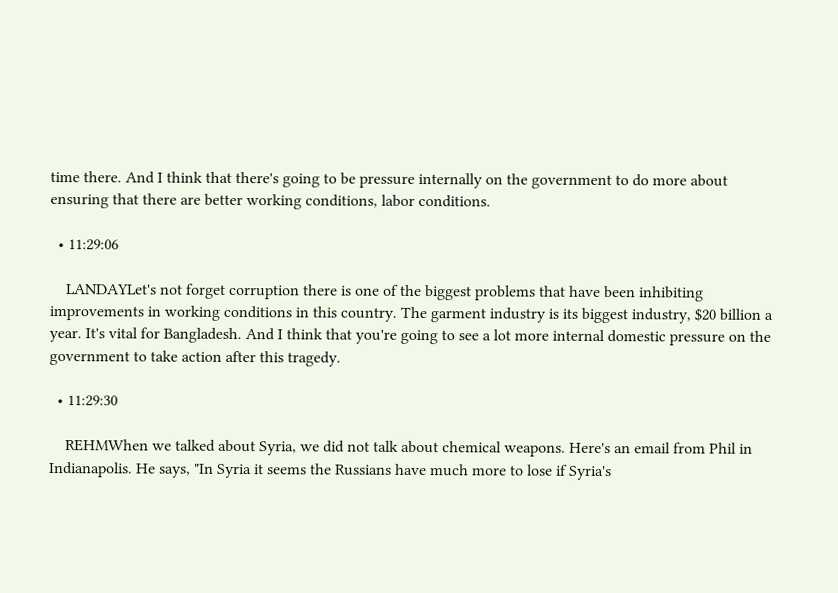time there. And I think that there's going to be pressure internally on the government to do more about ensuring that there are better working conditions, labor conditions.

  • 11:29:06

    LANDAYLet's not forget corruption there is one of the biggest problems that have been inhibiting improvements in working conditions in this country. The garment industry is its biggest industry, $20 billion a year. It's vital for Bangladesh. And I think that you're going to see a lot more internal domestic pressure on the government to take action after this tragedy.

  • 11:29:30

    REHMWhen we talked about Syria, we did not talk about chemical weapons. Here's an email from Phil in Indianapolis. He says, "In Syria it seems the Russians have much more to lose if Syria's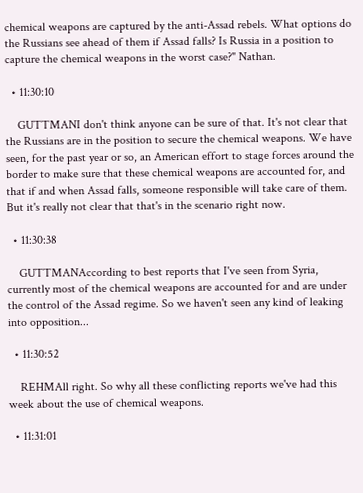chemical weapons are captured by the anti-Assad rebels. What options do the Russians see ahead of them if Assad falls? Is Russia in a position to capture the chemical weapons in the worst case?" Nathan.

  • 11:30:10

    GUTTMANI don't think anyone can be sure of that. It's not clear that the Russians are in the position to secure the chemical weapons. We have seen, for the past year or so, an American effort to stage forces around the border to make sure that these chemical weapons are accounted for, and that if and when Assad falls, someone responsible will take care of them. But it's really not clear that that's in the scenario right now.

  • 11:30:38

    GUTTMANAccording to best reports that I've seen from Syria, currently most of the chemical weapons are accounted for and are under the control of the Assad regime. So we haven't seen any kind of leaking into opposition...

  • 11:30:52

    REHMAll right. So why all these conflicting reports we've had this week about the use of chemical weapons.

  • 11:31:01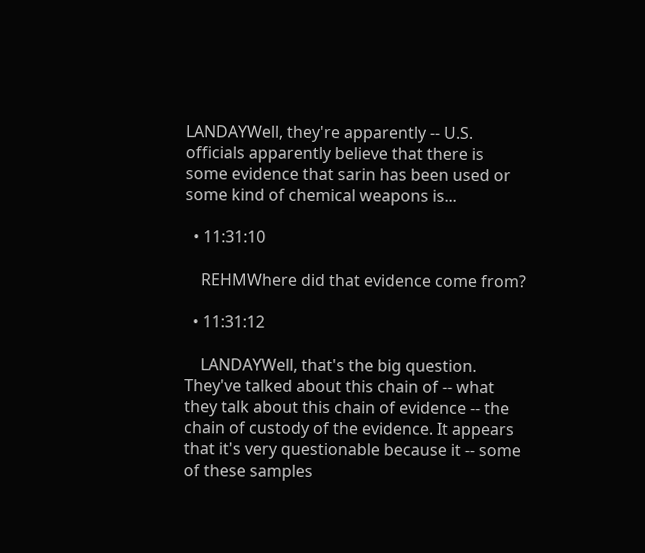LANDAYWell, they're apparently -- U.S. officials apparently believe that there is some evidence that sarin has been used or some kind of chemical weapons is...

  • 11:31:10

    REHMWhere did that evidence come from?

  • 11:31:12

    LANDAYWell, that's the big question. They've talked about this chain of -- what they talk about this chain of evidence -- the chain of custody of the evidence. It appears that it's very questionable because it -- some of these samples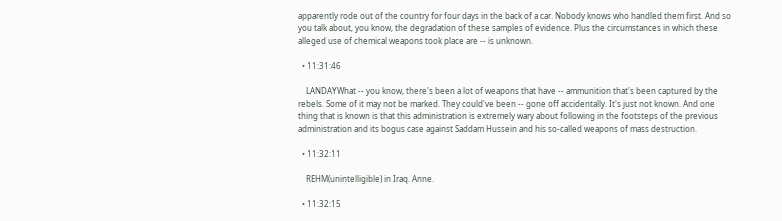apparently rode out of the country for four days in the back of a car. Nobody knows who handled them first. And so you talk about, you know, the degradation of these samples of evidence. Plus the circumstances in which these alleged use of chemical weapons took place are -- is unknown.

  • 11:31:46

    LANDAYWhat -- you know, there's been a lot of weapons that have -- ammunition that's been captured by the rebels. Some of it may not be marked. They could've been -- gone off accidentally. It's just not known. And one thing that is known is that this administration is extremely wary about following in the footsteps of the previous administration and its bogus case against Saddam Hussein and his so-called weapons of mass destruction.

  • 11:32:11

    REHM(unintelligible) in Iraq. Anne.

  • 11:32:15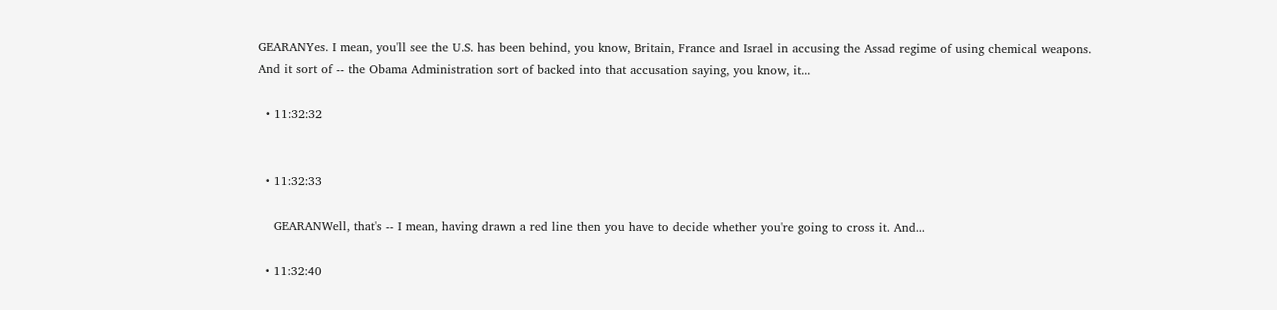GEARANYes. I mean, you'll see the U.S. has been behind, you know, Britain, France and Israel in accusing the Assad regime of using chemical weapons. And it sort of -- the Obama Administration sort of backed into that accusation saying, you know, it...

  • 11:32:32


  • 11:32:33

    GEARANWell, that's -- I mean, having drawn a red line then you have to decide whether you're going to cross it. And...

  • 11:32:40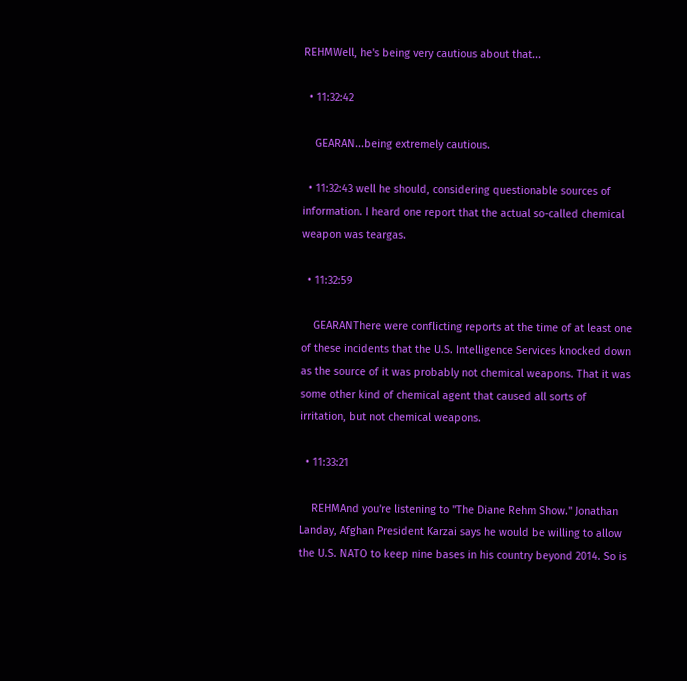REHMWell, he's being very cautious about that...

  • 11:32:42

    GEARAN...being extremely cautious.

  • 11:32:43 well he should, considering questionable sources of information. I heard one report that the actual so-called chemical weapon was teargas.

  • 11:32:59

    GEARANThere were conflicting reports at the time of at least one of these incidents that the U.S. Intelligence Services knocked down as the source of it was probably not chemical weapons. That it was some other kind of chemical agent that caused all sorts of irritation, but not chemical weapons.

  • 11:33:21

    REHMAnd you're listening to "The Diane Rehm Show." Jonathan Landay, Afghan President Karzai says he would be willing to allow the U.S. NATO to keep nine bases in his country beyond 2014. So is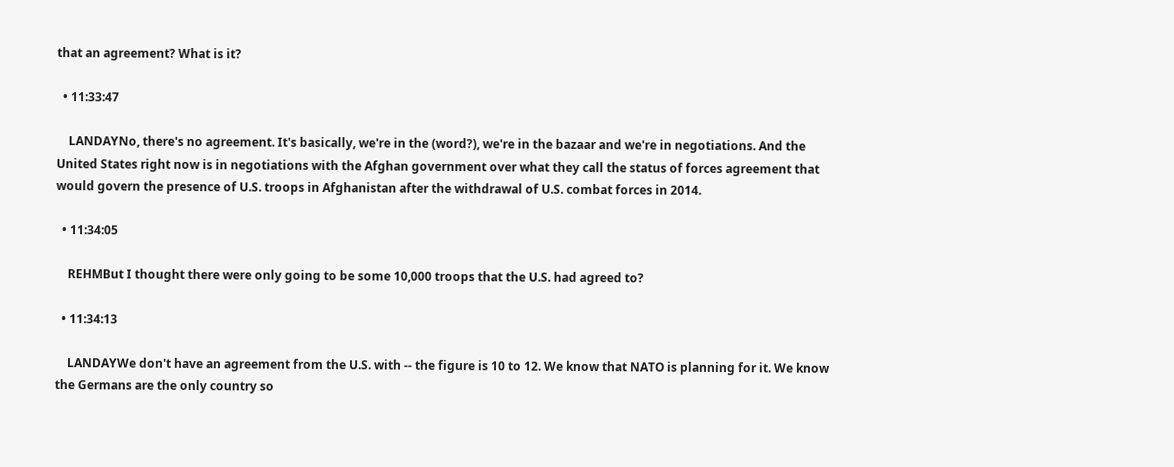that an agreement? What is it?

  • 11:33:47

    LANDAYNo, there's no agreement. It's basically, we're in the (word?), we're in the bazaar and we're in negotiations. And the United States right now is in negotiations with the Afghan government over what they call the status of forces agreement that would govern the presence of U.S. troops in Afghanistan after the withdrawal of U.S. combat forces in 2014.

  • 11:34:05

    REHMBut I thought there were only going to be some 10,000 troops that the U.S. had agreed to?

  • 11:34:13

    LANDAYWe don't have an agreement from the U.S. with -- the figure is 10 to 12. We know that NATO is planning for it. We know the Germans are the only country so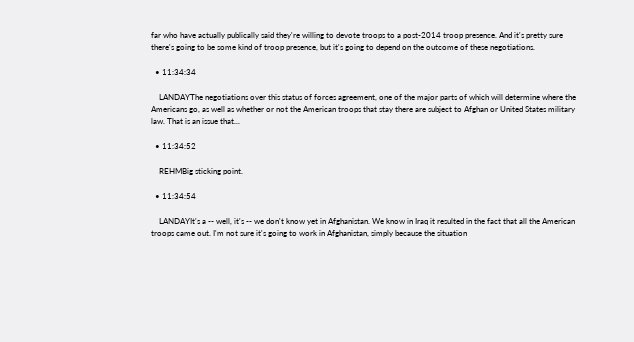far who have actually publically said they're willing to devote troops to a post-2014 troop presence. And it's pretty sure there's going to be some kind of troop presence, but it's going to depend on the outcome of these negotiations.

  • 11:34:34

    LANDAYThe negotiations over this status of forces agreement, one of the major parts of which will determine where the Americans go, as well as whether or not the American troops that stay there are subject to Afghan or United States military law. That is an issue that...

  • 11:34:52

    REHMBig sticking point.

  • 11:34:54

    LANDAYIt's a -- well, it's -- we don't know yet in Afghanistan. We know in Iraq it resulted in the fact that all the American troops came out. I'm not sure it's going to work in Afghanistan, simply because the situation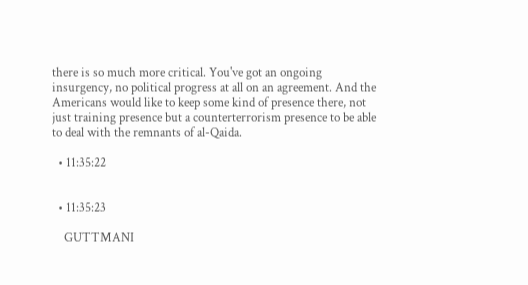there is so much more critical. You've got an ongoing insurgency, no political progress at all on an agreement. And the Americans would like to keep some kind of presence there, not just training presence but a counterterrorism presence to be able to deal with the remnants of al-Qaida.

  • 11:35:22


  • 11:35:23

    GUTTMANI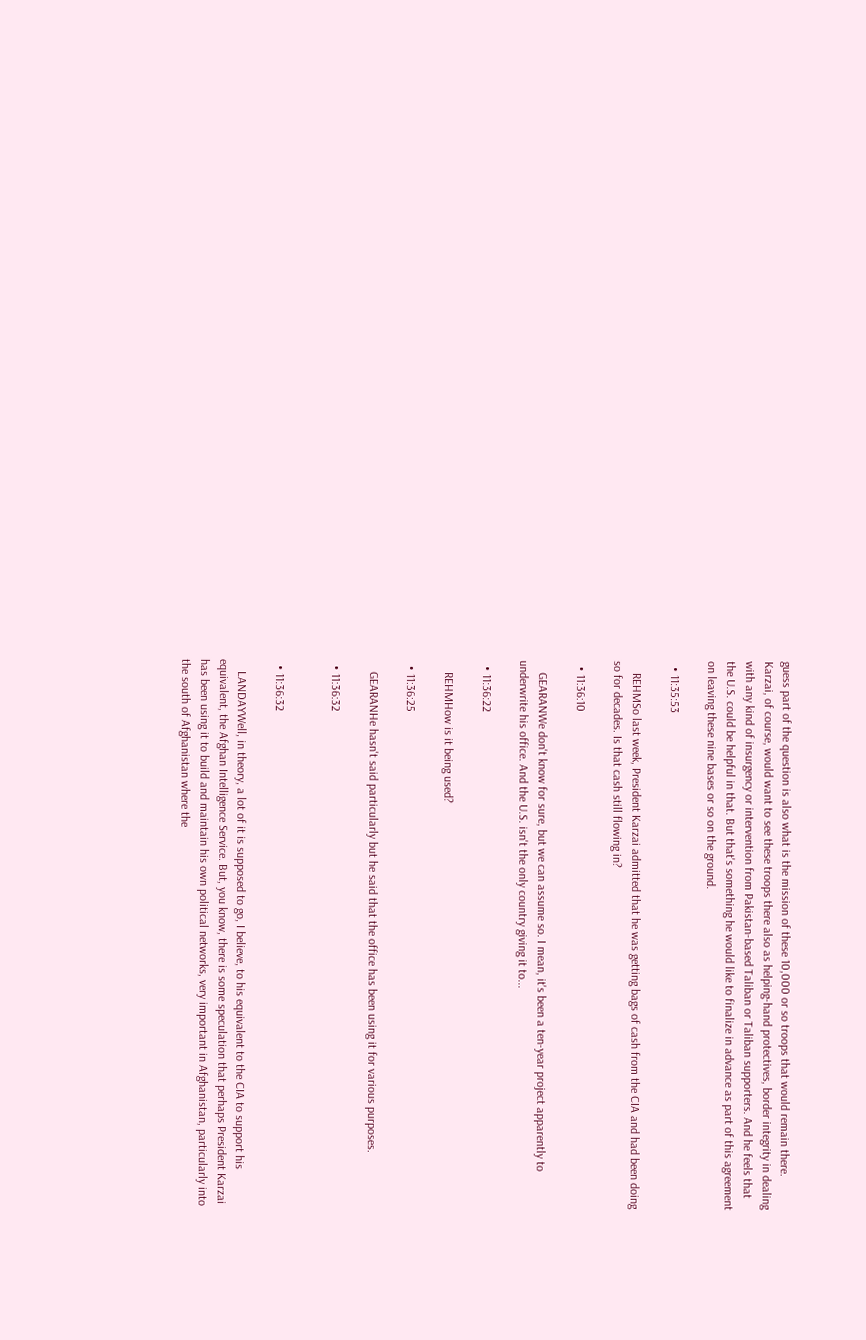guess part of the question is also what is the mission of these 10,000 or so troops that would remain there. Karzai, of course, would want to see these troops there also as helping-hand protectives, border integrity in dealing with any kind of insurgency or intervention from Pakistan-based Taliban or Taliban supporters. And he feels that the U.S. could be helpful in that. But that's something he would like to finalize in advance as part of this agreement on leaving these nine bases or so on the ground.

  • 11:35:53

    REHMSo last week, President Karzai admitted that he was getting bags of cash from the CIA and had been doing so for decades. Is that cash still flowing in?

  • 11:36:10

    GEARANWe don't know for sure, but we can assume so. I mean, it's been a ten-year project apparently to underwrite his office. And the U.S. isn't the only country giving it to...

  • 11:36:22

    REHMHow is it being used?

  • 11:36:25

    GEARANHe hasn't said particularly but he said that the office has been using it for various purposes.

  • 11:36:32


  • 11:36:32

    LANDAYWell, in theory, a lot of it is supposed to go, I believe, to his equivalent to the CIA to support his equivalent, the Afghan Intelligence Service. But, you know, there is some speculation that perhaps President Karzai has been using it to build and maintain his own political networks, very important in Afghanistan, particularly into the south of Afghanistan where the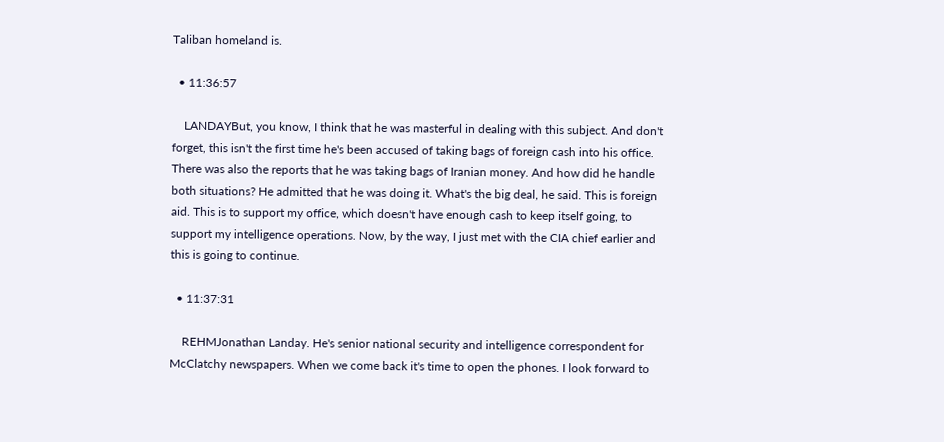Taliban homeland is.

  • 11:36:57

    LANDAYBut, you know, I think that he was masterful in dealing with this subject. And don't forget, this isn't the first time he's been accused of taking bags of foreign cash into his office. There was also the reports that he was taking bags of Iranian money. And how did he handle both situations? He admitted that he was doing it. What's the big deal, he said. This is foreign aid. This is to support my office, which doesn't have enough cash to keep itself going, to support my intelligence operations. Now, by the way, I just met with the CIA chief earlier and this is going to continue.

  • 11:37:31

    REHMJonathan Landay. He's senior national security and intelligence correspondent for McClatchy newspapers. When we come back it's time to open the phones. I look forward to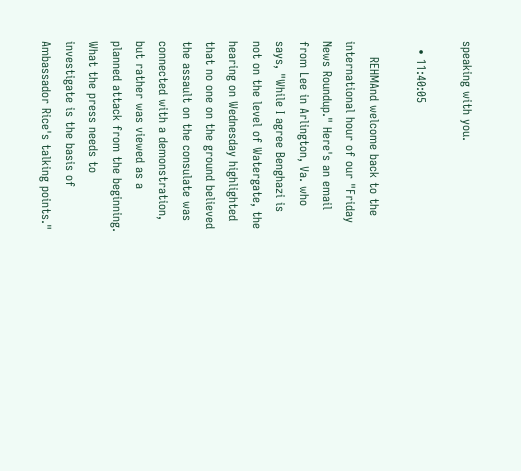speaking with you.

  • 11:40:05

    REHMAnd welcome back to the international hour of our "Friday News Roundup." Here's an email from Lee in Arlington, Va. who says, "While I agree Benghazi is not on the level of Watergate, the hearing on Wednesday highlighted that no one on the ground believed the assault on the consulate was connected with a demonstration, but rather was viewed as a planned attack from the beginning. What the press needs to investigate is the basis of Ambassador Rice's talking points."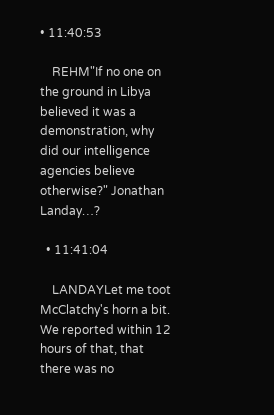• 11:40:53

    REHM"If no one on the ground in Libya believed it was a demonstration, why did our intelligence agencies believe otherwise?" Jonathan Landay…?

  • 11:41:04

    LANDAYLet me toot McClatchy's horn a bit. We reported within 12 hours of that, that there was no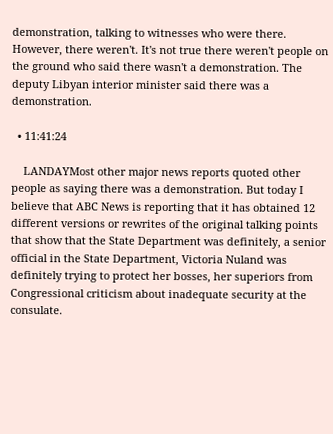demonstration, talking to witnesses who were there. However, there weren't. It's not true there weren't people on the ground who said there wasn't a demonstration. The deputy Libyan interior minister said there was a demonstration.

  • 11:41:24

    LANDAYMost other major news reports quoted other people as saying there was a demonstration. But today I believe that ABC News is reporting that it has obtained 12 different versions or rewrites of the original talking points that show that the State Department was definitely, a senior official in the State Department, Victoria Nuland was definitely trying to protect her bosses, her superiors from Congressional criticism about inadequate security at the consulate.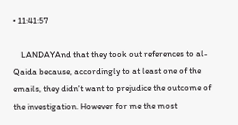• 11:41:57

    LANDAYAnd that they took out references to al-Qaida because, accordingly to at least one of the emails, they didn't want to prejudice the outcome of the investigation. However for me the most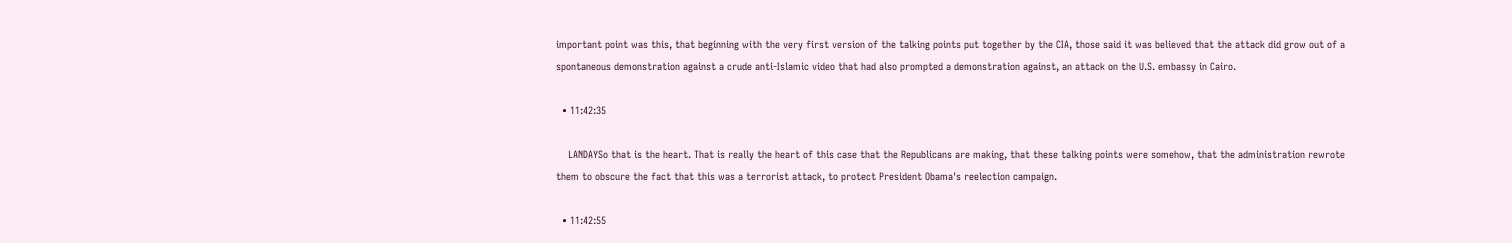important point was this, that beginning with the very first version of the talking points put together by the CIA, those said it was believed that the attack did grow out of a spontaneous demonstration against a crude anti-Islamic video that had also prompted a demonstration against, an attack on the U.S. embassy in Cairo.

  • 11:42:35

    LANDAYSo that is the heart. That is really the heart of this case that the Republicans are making, that these talking points were somehow, that the administration rewrote them to obscure the fact that this was a terrorist attack, to protect President Obama's reelection campaign.

  • 11:42:55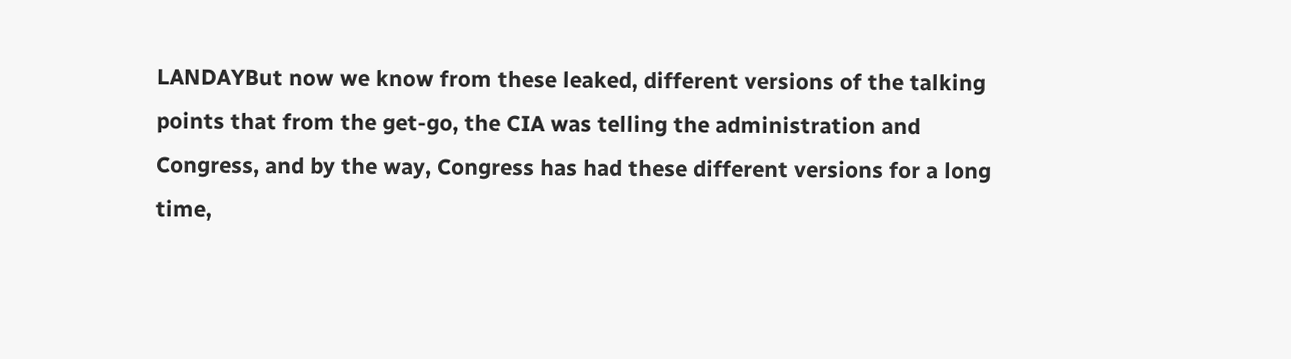LANDAYBut now we know from these leaked, different versions of the talking points that from the get-go, the CIA was telling the administration and Congress, and by the way, Congress has had these different versions for a long time,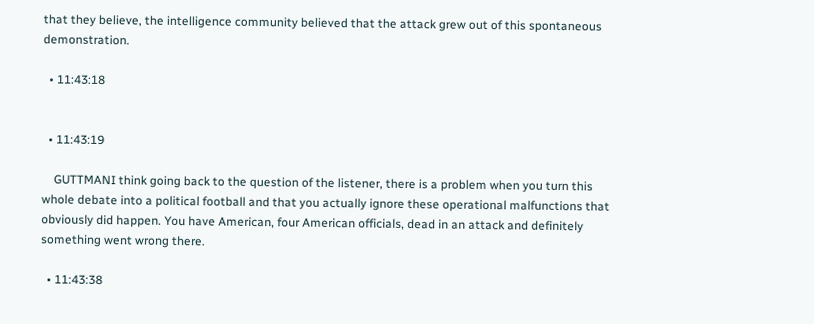that they believe, the intelligence community believed that the attack grew out of this spontaneous demonstration.

  • 11:43:18


  • 11:43:19

    GUTTMANI think going back to the question of the listener, there is a problem when you turn this whole debate into a political football and that you actually ignore these operational malfunctions that obviously did happen. You have American, four American officials, dead in an attack and definitely something went wrong there.

  • 11:43:38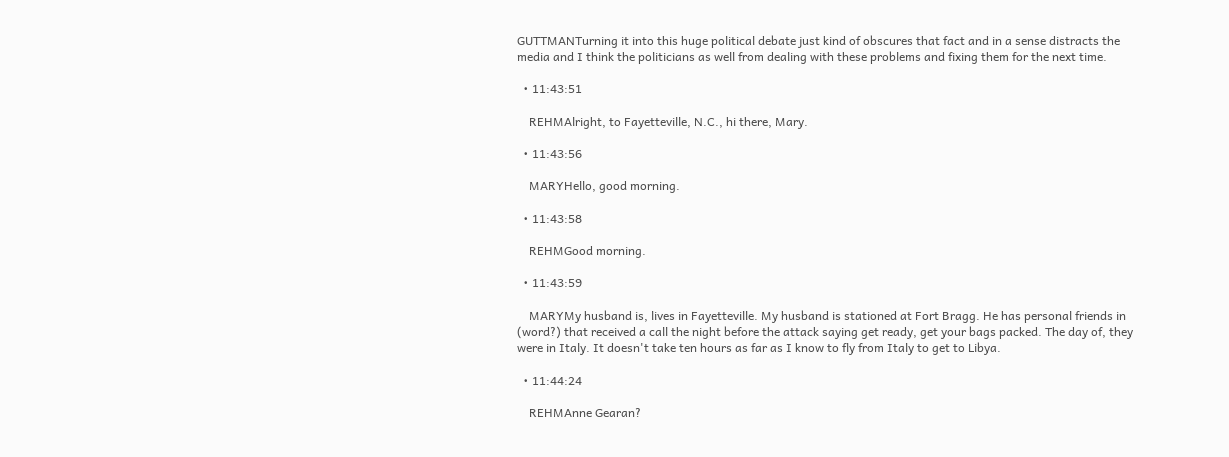GUTTMANTurning it into this huge political debate just kind of obscures that fact and in a sense distracts the media and I think the politicians as well from dealing with these problems and fixing them for the next time.

  • 11:43:51

    REHMAlright, to Fayetteville, N.C., hi there, Mary.

  • 11:43:56

    MARYHello, good morning.

  • 11:43:58

    REHMGood morning.

  • 11:43:59

    MARYMy husband is, lives in Fayetteville. My husband is stationed at Fort Bragg. He has personal friends in (word?) that received a call the night before the attack saying get ready, get your bags packed. The day of, they were in Italy. It doesn't take ten hours as far as I know to fly from Italy to get to Libya.

  • 11:44:24

    REHMAnne Gearan?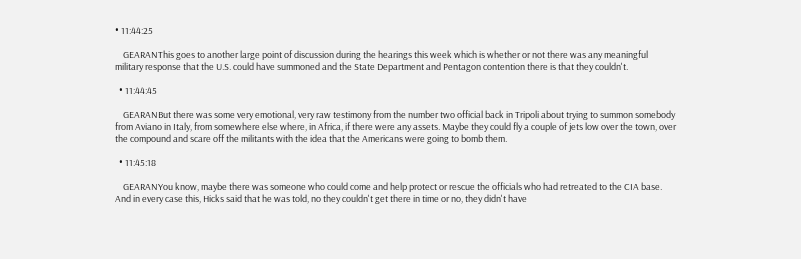• 11:44:25

    GEARANThis goes to another large point of discussion during the hearings this week which is whether or not there was any meaningful military response that the U.S. could have summoned and the State Department and Pentagon contention there is that they couldn't.

  • 11:44:45

    GEARANBut there was some very emotional, very raw testimony from the number two official back in Tripoli about trying to summon somebody from Aviano in Italy, from somewhere else where, in Africa, if there were any assets. Maybe they could fly a couple of jets low over the town, over the compound and scare off the militants with the idea that the Americans were going to bomb them.

  • 11:45:18

    GEARANYou know, maybe there was someone who could come and help protect or rescue the officials who had retreated to the CIA base. And in every case this, Hicks said that he was told, no they couldn't get there in time or no, they didn't have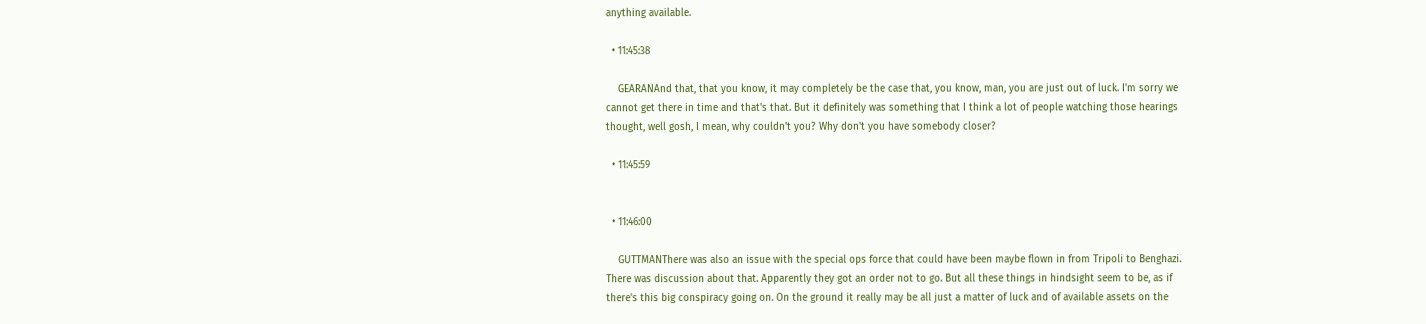anything available.

  • 11:45:38

    GEARANAnd that, that you know, it may completely be the case that, you know, man, you are just out of luck. I'm sorry we cannot get there in time and that's that. But it definitely was something that I think a lot of people watching those hearings thought, well gosh, I mean, why couldn't you? Why don't you have somebody closer?

  • 11:45:59


  • 11:46:00

    GUTTMANThere was also an issue with the special ops force that could have been maybe flown in from Tripoli to Benghazi. There was discussion about that. Apparently they got an order not to go. But all these things in hindsight seem to be, as if there's this big conspiracy going on. On the ground it really may be all just a matter of luck and of available assets on the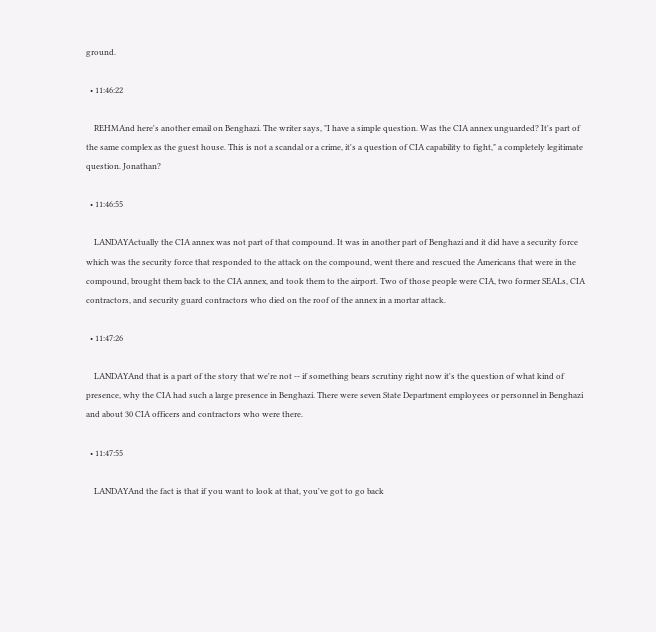ground.

  • 11:46:22

    REHMAnd here's another email on Benghazi. The writer says, "I have a simple question. Was the CIA annex unguarded? It's part of the same complex as the guest house. This is not a scandal or a crime, it's a question of CIA capability to fight," a completely legitimate question. Jonathan?

  • 11:46:55

    LANDAYActually the CIA annex was not part of that compound. It was in another part of Benghazi and it did have a security force which was the security force that responded to the attack on the compound, went there and rescued the Americans that were in the compound, brought them back to the CIA annex, and took them to the airport. Two of those people were CIA, two former SEALs, CIA contractors, and security guard contractors who died on the roof of the annex in a mortar attack.

  • 11:47:26

    LANDAYAnd that is a part of the story that we're not -- if something bears scrutiny right now it's the question of what kind of presence, why the CIA had such a large presence in Benghazi. There were seven State Department employees or personnel in Benghazi and about 30 CIA officers and contractors who were there.

  • 11:47:55

    LANDAYAnd the fact is that if you want to look at that, you've got to go back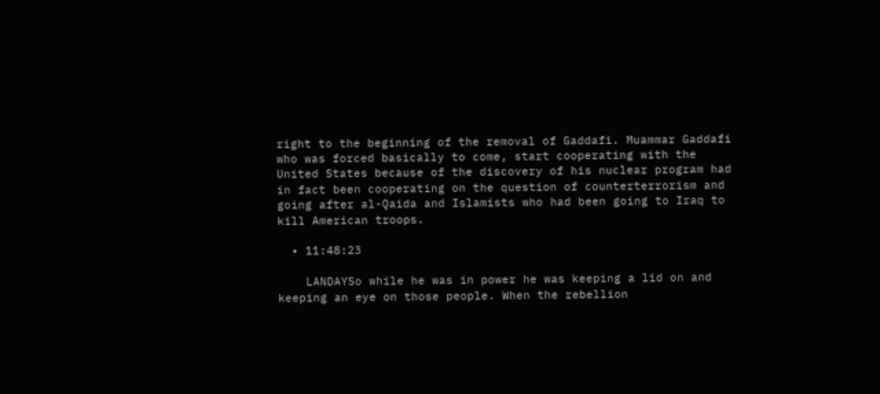right to the beginning of the removal of Gaddafi. Muammar Gaddafi who was forced basically to come, start cooperating with the United States because of the discovery of his nuclear program had in fact been cooperating on the question of counterterrorism and going after al-Qaida and Islamists who had been going to Iraq to kill American troops.

  • 11:48:23

    LANDAYSo while he was in power he was keeping a lid on and keeping an eye on those people. When the rebellion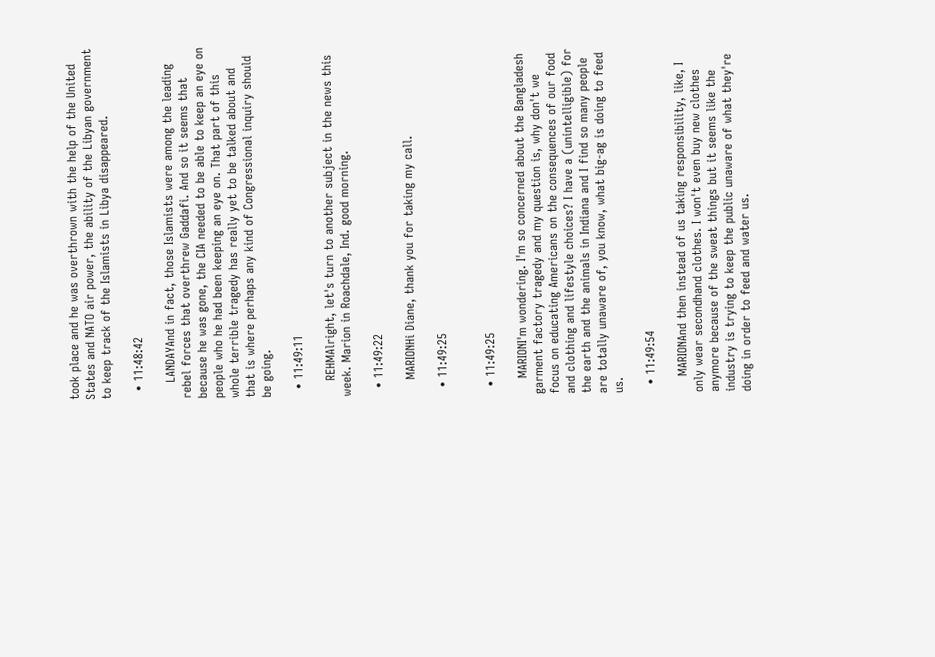took place and he was overthrown with the help of the United States and NATO air power, the ability of the Libyan government to keep track of the Islamists in Libya disappeared.

  • 11:48:42

    LANDAYAnd in fact, those Islamists were among the leading rebel forces that overthrew Gaddafi. And so it seems that because he was gone, the CIA needed to be able to keep an eye on people who he had been keeping an eye on. That part of this whole terrible tragedy has really yet to be talked about and that is where perhaps any kind of Congressional inquiry should be going.

  • 11:49:11

    REHMAlright, let's turn to another subject in the news this week. Marion in Roachdale, Ind. good morning.

  • 11:49:22

    MARIONHi Diane, thank you for taking my call.

  • 11:49:25


  • 11:49:25

    MARIONI'm wondering. I'm so concerned about the Bangladesh garment factory tragedy and my question is, why don't we focus on educating Americans on the consequences of our food and clothing and lifestyle choices? I have a (unintelligible) for the earth and the animals in Indiana and I find so many people are totally unaware of, you know, what big-ag is doing to feed us.

  • 11:49:54

    MARIONAnd then instead of us taking responsibility, like, I only wear secondhand clothes. I won't even buy new clothes anymore because of the sweat things but it seems like the industry is trying to keep the public unaware of what they're doing in order to feed and water us.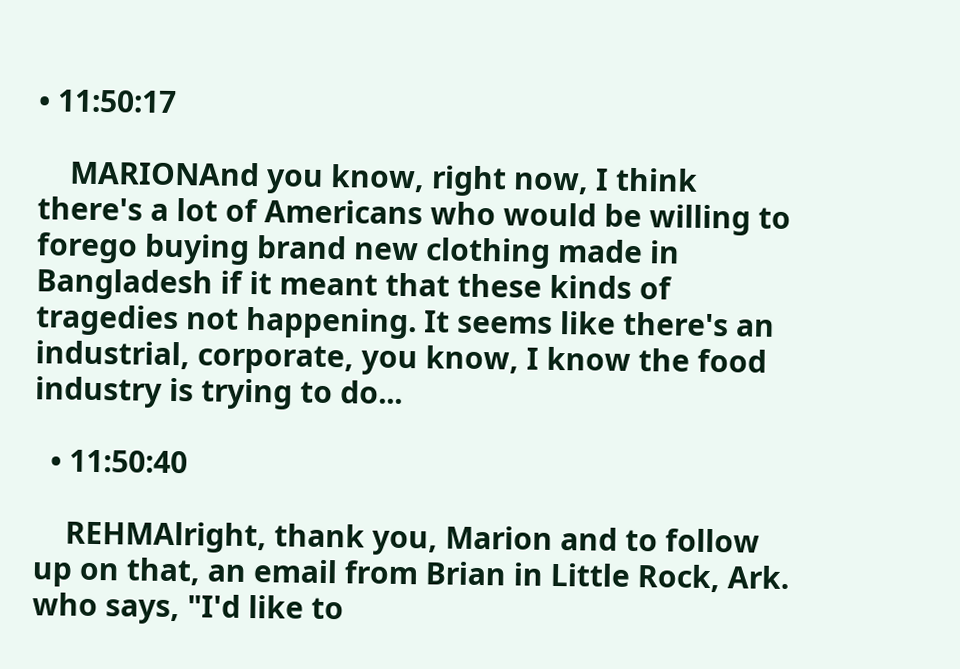• 11:50:17

    MARIONAnd you know, right now, I think there's a lot of Americans who would be willing to forego buying brand new clothing made in Bangladesh if it meant that these kinds of tragedies not happening. It seems like there's an industrial, corporate, you know, I know the food industry is trying to do...

  • 11:50:40

    REHMAlright, thank you, Marion and to follow up on that, an email from Brian in Little Rock, Ark. who says, "I'd like to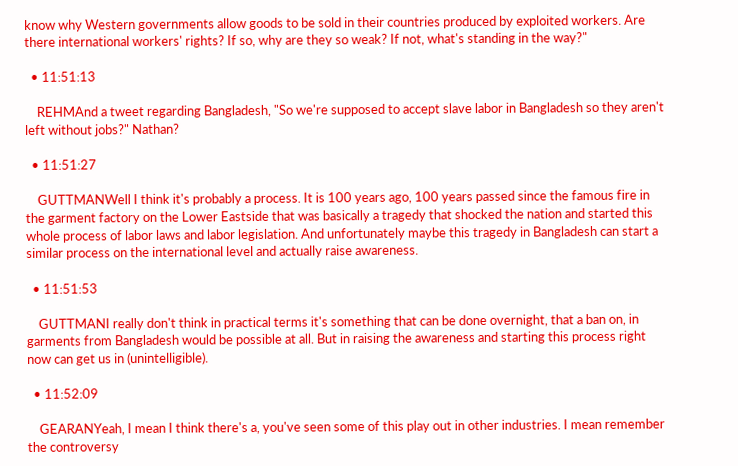know why Western governments allow goods to be sold in their countries produced by exploited workers. Are there international workers' rights? If so, why are they so weak? If not, what's standing in the way?"

  • 11:51:13

    REHMAnd a tweet regarding Bangladesh, "So we're supposed to accept slave labor in Bangladesh so they aren't left without jobs?" Nathan?

  • 11:51:27

    GUTTMANWell I think it's probably a process. It is 100 years ago, 100 years passed since the famous fire in the garment factory on the Lower Eastside that was basically a tragedy that shocked the nation and started this whole process of labor laws and labor legislation. And unfortunately maybe this tragedy in Bangladesh can start a similar process on the international level and actually raise awareness.

  • 11:51:53

    GUTTMANI really don't think in practical terms it's something that can be done overnight, that a ban on, in garments from Bangladesh would be possible at all. But in raising the awareness and starting this process right now can get us in (unintelligible).

  • 11:52:09

    GEARANYeah, I mean I think there's a, you've seen some of this play out in other industries. I mean remember the controversy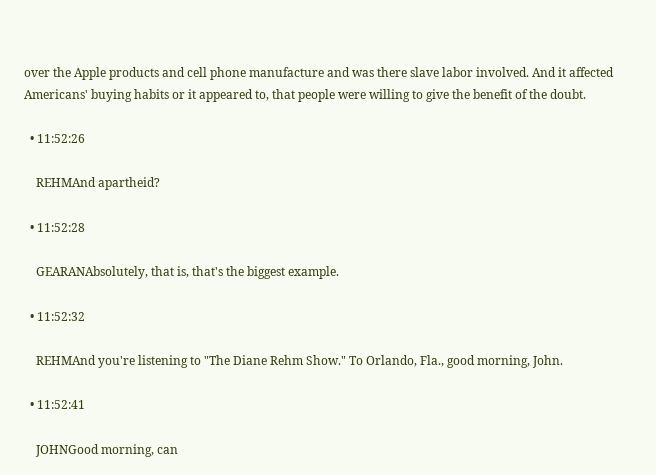over the Apple products and cell phone manufacture and was there slave labor involved. And it affected Americans' buying habits or it appeared to, that people were willing to give the benefit of the doubt.

  • 11:52:26

    REHMAnd apartheid?

  • 11:52:28

    GEARANAbsolutely, that is, that's the biggest example.

  • 11:52:32

    REHMAnd you're listening to "The Diane Rehm Show." To Orlando, Fla., good morning, John.

  • 11:52:41

    JOHNGood morning, can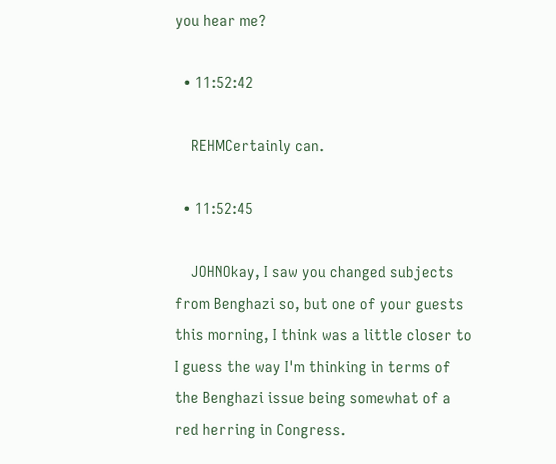you hear me?

  • 11:52:42

    REHMCertainly can.

  • 11:52:45

    JOHNOkay, I saw you changed subjects from Benghazi so, but one of your guests this morning, I think was a little closer to I guess the way I'm thinking in terms of the Benghazi issue being somewhat of a red herring in Congress.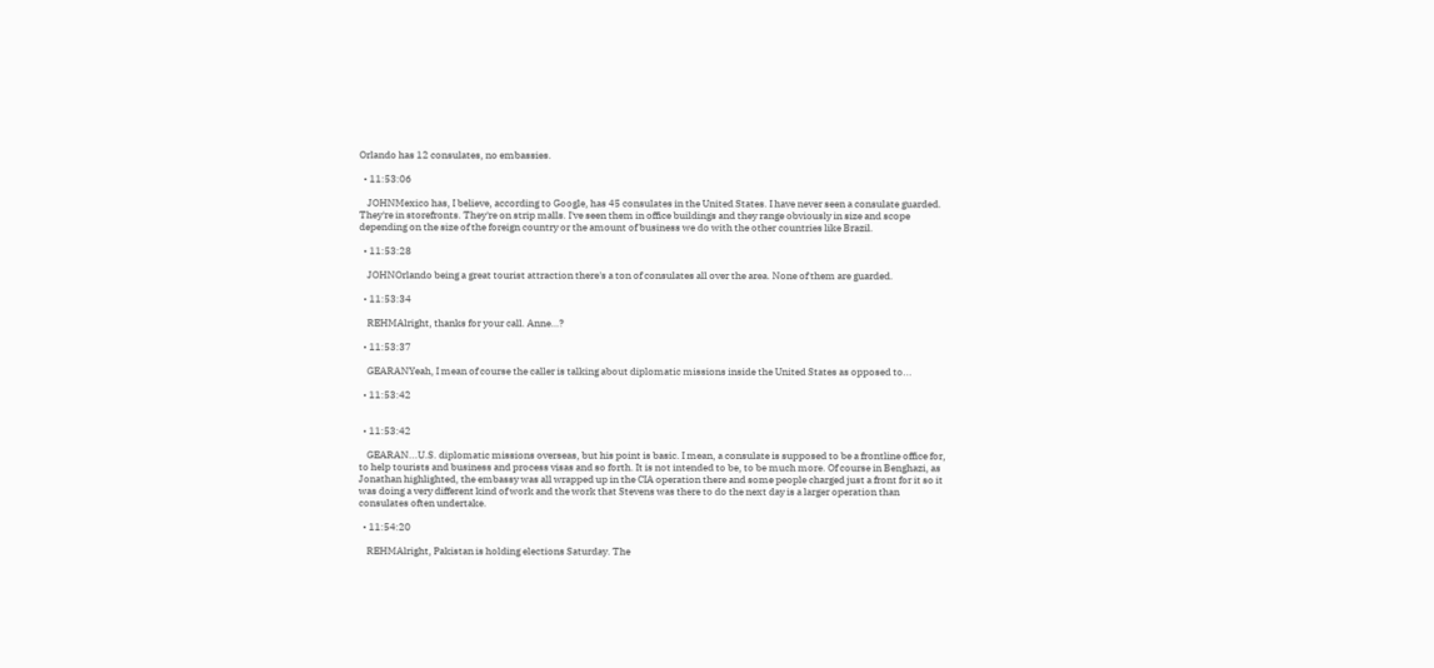Orlando has 12 consulates, no embassies.

  • 11:53:06

    JOHNMexico has, I believe, according to Google, has 45 consulates in the United States. I have never seen a consulate guarded. They're in storefronts. They're on strip malls. I've seen them in office buildings and they range obviously in size and scope depending on the size of the foreign country or the amount of business we do with the other countries like Brazil.

  • 11:53:28

    JOHNOrlando being a great tourist attraction there's a ton of consulates all over the area. None of them are guarded.

  • 11:53:34

    REHMAlright, thanks for your call. Anne…?

  • 11:53:37

    GEARANYeah, I mean of course the caller is talking about diplomatic missions inside the United States as opposed to...

  • 11:53:42


  • 11:53:42

    GEARAN...U.S. diplomatic missions overseas, but his point is basic. I mean, a consulate is supposed to be a frontline office for, to help tourists and business and process visas and so forth. It is not intended to be, to be much more. Of course in Benghazi, as Jonathan highlighted, the embassy was all wrapped up in the CIA operation there and some people charged just a front for it so it was doing a very different kind of work and the work that Stevens was there to do the next day is a larger operation than consulates often undertake.

  • 11:54:20

    REHMAlright, Pakistan is holding elections Saturday. The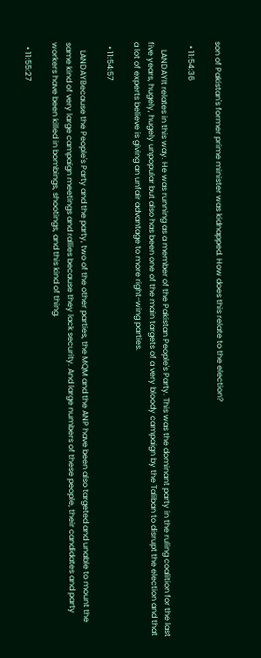son of Pakistan's former prime minister was kidnapped. How does this relate to the election?

  • 11:54:36

    LANDAYIt relates in this way. He was running as a member of the Pakistan People's Party. This was the dominant party in the ruling coalition for the last five years, hugely, hugely unpopular but also has been one of the main targets of a very bloody campaign by the Taliban to disrupt the election and that a lot of experts believe is giving an unfair advantage to more right-wing parties.

  • 11:54:57

    LANDAYBecause the People's Party and the party, two of the other parties, the MQM and the ANP have been also targeted and unable to mount the same kind of very large campaign meetings and rallies because they lack security. And large numbers of these people, their candidates and party workers have been killed in bombings, shootings, and this kind of thing.

  • 11:55:27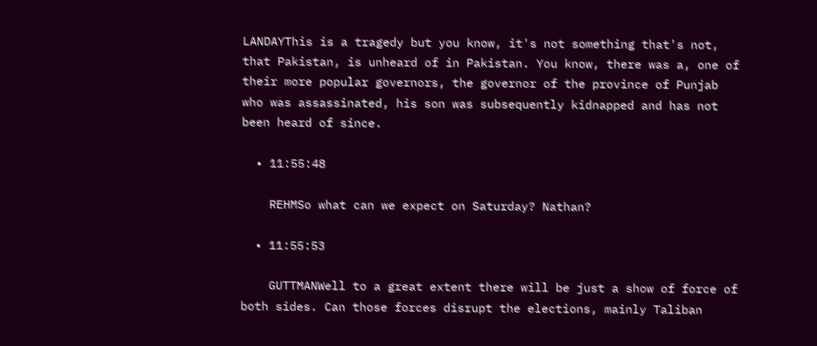LANDAYThis is a tragedy but you know, it's not something that's not, that Pakistan, is unheard of in Pakistan. You know, there was a, one of their more popular governors, the governor of the province of Punjab who was assassinated, his son was subsequently kidnapped and has not been heard of since.

  • 11:55:48

    REHMSo what can we expect on Saturday? Nathan?

  • 11:55:53

    GUTTMANWell to a great extent there will be just a show of force of both sides. Can those forces disrupt the elections, mainly Taliban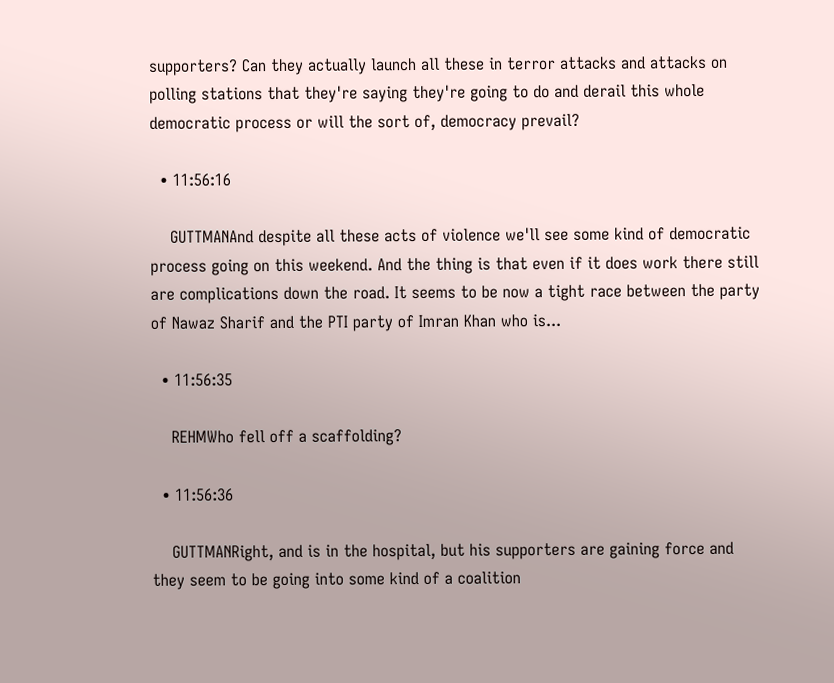supporters? Can they actually launch all these in terror attacks and attacks on polling stations that they're saying they're going to do and derail this whole democratic process or will the sort of, democracy prevail?

  • 11:56:16

    GUTTMANAnd despite all these acts of violence we'll see some kind of democratic process going on this weekend. And the thing is that even if it does work there still are complications down the road. It seems to be now a tight race between the party of Nawaz Sharif and the PTI party of Imran Khan who is...

  • 11:56:35

    REHMWho fell off a scaffolding?

  • 11:56:36

    GUTTMANRight, and is in the hospital, but his supporters are gaining force and they seem to be going into some kind of a coalition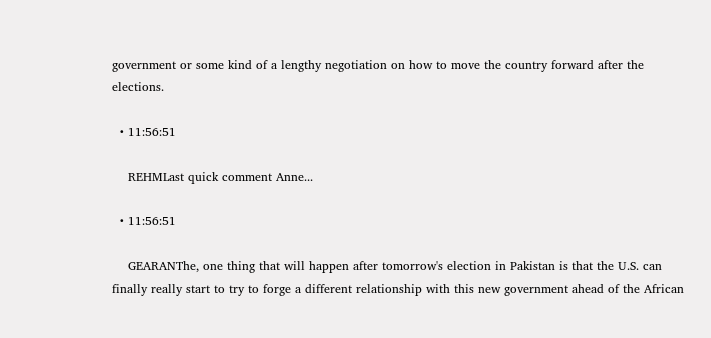government or some kind of a lengthy negotiation on how to move the country forward after the elections.

  • 11:56:51

    REHMLast quick comment Anne...

  • 11:56:51

    GEARANThe, one thing that will happen after tomorrow's election in Pakistan is that the U.S. can finally really start to try to forge a different relationship with this new government ahead of the African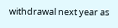withdrawal next year as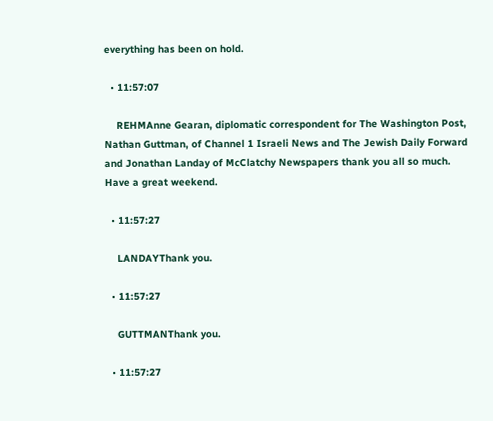everything has been on hold.

  • 11:57:07

    REHMAnne Gearan, diplomatic correspondent for The Washington Post, Nathan Guttman, of Channel 1 Israeli News and The Jewish Daily Forward and Jonathan Landay of McClatchy Newspapers thank you all so much. Have a great weekend.

  • 11:57:27

    LANDAYThank you.

  • 11:57:27

    GUTTMANThank you.

  • 11:57:27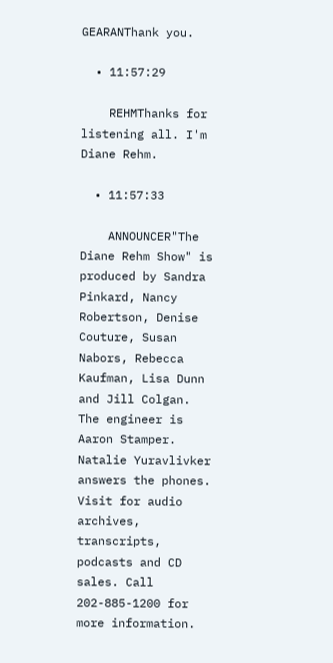GEARANThank you.

  • 11:57:29

    REHMThanks for listening all. I'm Diane Rehm.

  • 11:57:33

    ANNOUNCER"The Diane Rehm Show" is produced by Sandra Pinkard, Nancy Robertson, Denise Couture, Susan Nabors, Rebecca Kaufman, Lisa Dunn and Jill Colgan. The engineer is Aaron Stamper. Natalie Yuravlivker answers the phones. Visit for audio archives, transcripts, podcasts and CD sales. Call 202-885-1200 for more information.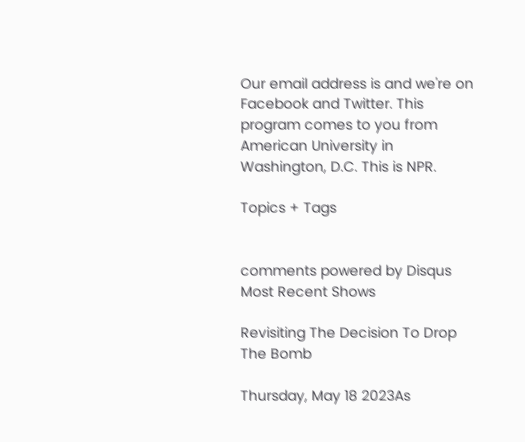Our email address is and we're on Facebook and Twitter. This program comes to you from American University in Washington, D.C. This is NPR.

Topics + Tags


comments powered by Disqus
Most Recent Shows

Revisiting The Decision To Drop The Bomb

Thursday, May 18 2023As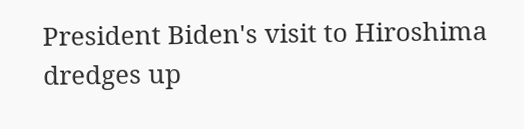President Biden's visit to Hiroshima dredges up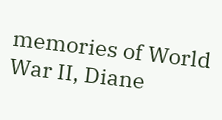memories of World War II, Diane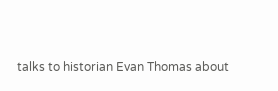talks to historian Evan Thomas about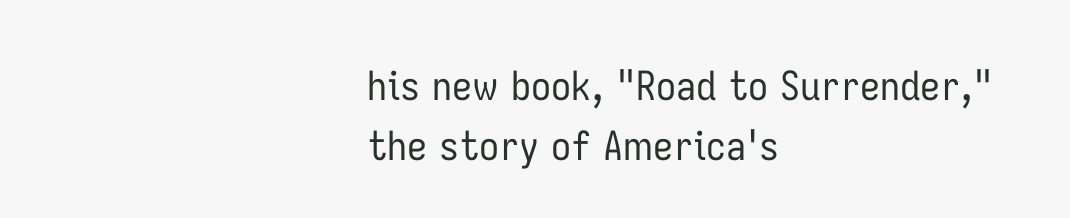his new book, "Road to Surrender," the story of America's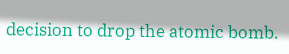decision to drop the atomic bomb.